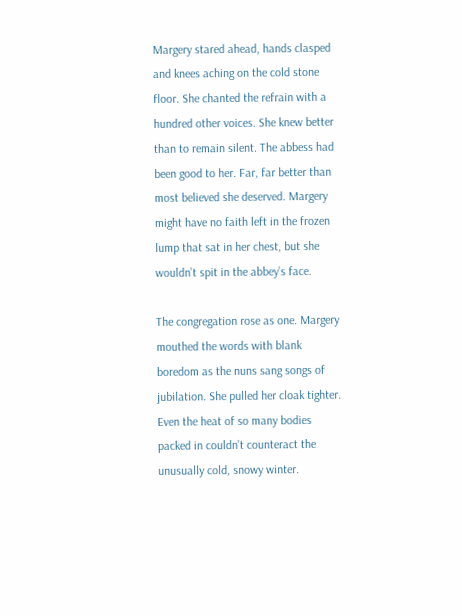Margery stared ahead, hands clasped and knees aching on the cold stone floor. She chanted the refrain with a hundred other voices. She knew better than to remain silent. The abbess had been good to her. Far, far better than most believed she deserved. Margery might have no faith left in the frozen lump that sat in her chest, but she wouldn’t spit in the abbey’s face.

The congregation rose as one. Margery mouthed the words with blank boredom as the nuns sang songs of jubilation. She pulled her cloak tighter. Even the heat of so many bodies packed in couldn’t counteract the unusually cold, snowy winter.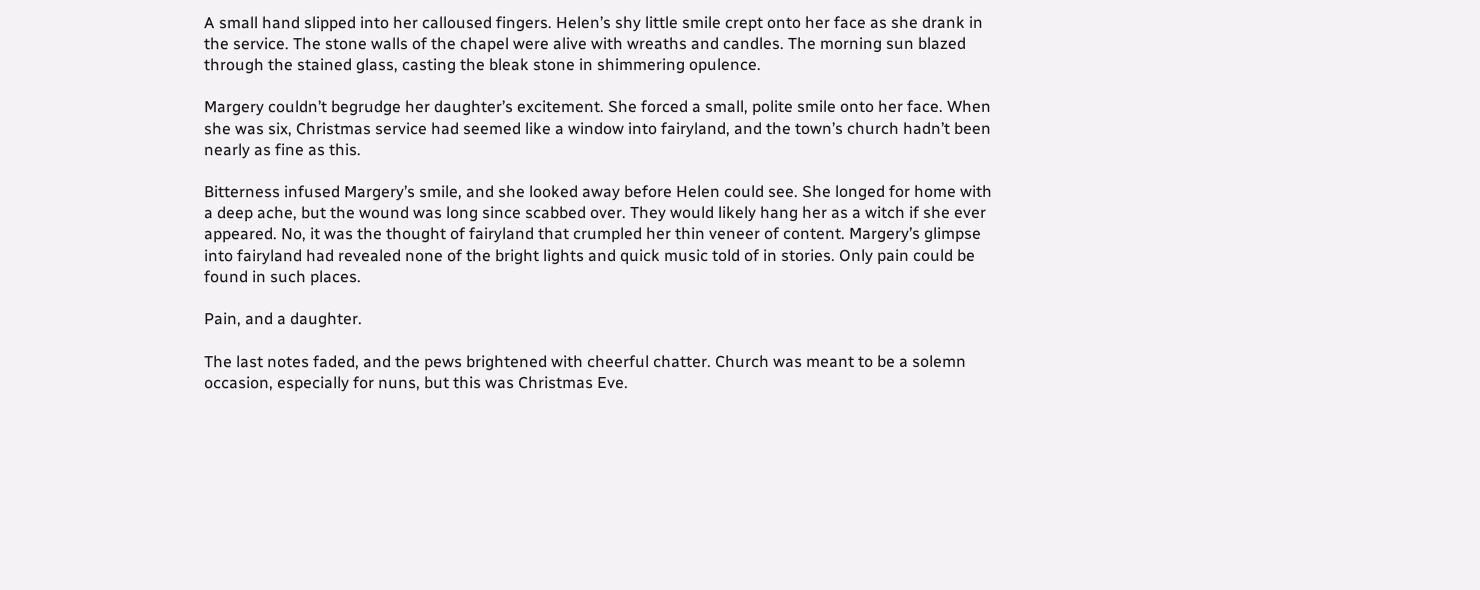A small hand slipped into her calloused fingers. Helen’s shy little smile crept onto her face as she drank in the service. The stone walls of the chapel were alive with wreaths and candles. The morning sun blazed through the stained glass, casting the bleak stone in shimmering opulence.

Margery couldn’t begrudge her daughter’s excitement. She forced a small, polite smile onto her face. When she was six, Christmas service had seemed like a window into fairyland, and the town’s church hadn’t been nearly as fine as this.

Bitterness infused Margery’s smile, and she looked away before Helen could see. She longed for home with a deep ache, but the wound was long since scabbed over. They would likely hang her as a witch if she ever appeared. No, it was the thought of fairyland that crumpled her thin veneer of content. Margery’s glimpse into fairyland had revealed none of the bright lights and quick music told of in stories. Only pain could be found in such places.

Pain, and a daughter.

The last notes faded, and the pews brightened with cheerful chatter. Church was meant to be a solemn occasion, especially for nuns, but this was Christmas Eve.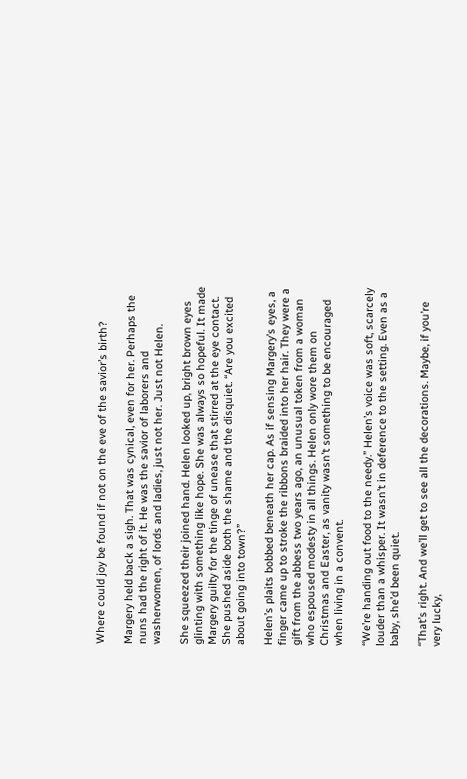Where could joy be found if not on the eve of the savior’s birth?

Margery held back a sigh. That was cynical, even for her. Perhaps the nuns had the right of it. He was the savior of laborers and washerwomen, of lords and ladies, just not her. Just not Helen.

She squeezed their joined hand. Helen looked up, bright brown eyes glinting with something like hope. She was always so hopeful. It made Margery guilty for the tinge of unease that stirred at the eye contact. She pushed aside both the shame and the disquiet. “Are you excited about going into town?”

Helen’s plaits bobbed beneath her cap. As if sensing Margery’s eyes, a finger came up to stroke the ribbons braided into her hair. They were a gift from the abbess two years ago, an unusual token from a woman who espoused modesty in all things. Helen only wore them on Christmas and Easter, as vanity wasn’t something to be encouraged when living in a convent.

“We’re handing out food to the needy.” Helen’s voice was soft, scarcely louder than a whisper. It wasn’t in deference to the setting. Even as a baby, she’d been quiet.

“That’s right. And we’ll get to see all the decorations. Maybe, if you’re very lucky,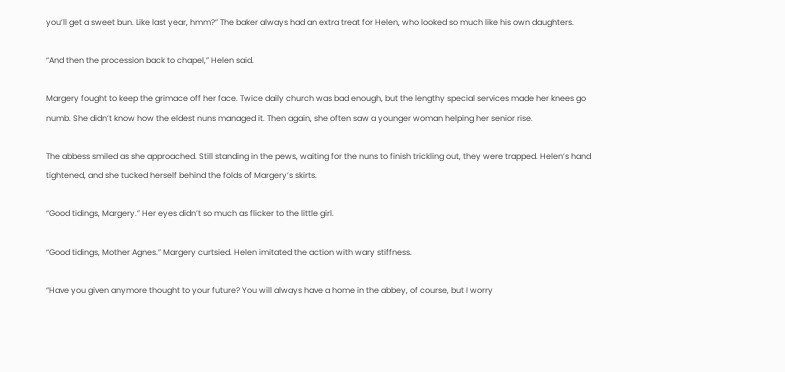you’ll get a sweet bun. Like last year, hmm?” The baker always had an extra treat for Helen, who looked so much like his own daughters.

“And then the procession back to chapel,” Helen said.

Margery fought to keep the grimace off her face. Twice daily church was bad enough, but the lengthy special services made her knees go numb. She didn’t know how the eldest nuns managed it. Then again, she often saw a younger woman helping her senior rise.

The abbess smiled as she approached. Still standing in the pews, waiting for the nuns to finish trickling out, they were trapped. Helen’s hand tightened, and she tucked herself behind the folds of Margery’s skirts.

“Good tidings, Margery.” Her eyes didn’t so much as flicker to the little girl.

“Good tidings, Mother Agnes.” Margery curtsied. Helen imitated the action with wary stiffness.

“Have you given anymore thought to your future? You will always have a home in the abbey, of course, but I worry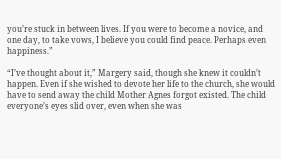you’re stuck in between lives. If you were to become a novice, and one day, to take vows, I believe you could find peace. Perhaps even happiness.”

“I’ve thought about it,” Margery said, though she knew it couldn’t happen. Even if she wished to devote her life to the church, she would have to send away the child Mother Agnes forgot existed. The child everyone’s eyes slid over, even when she was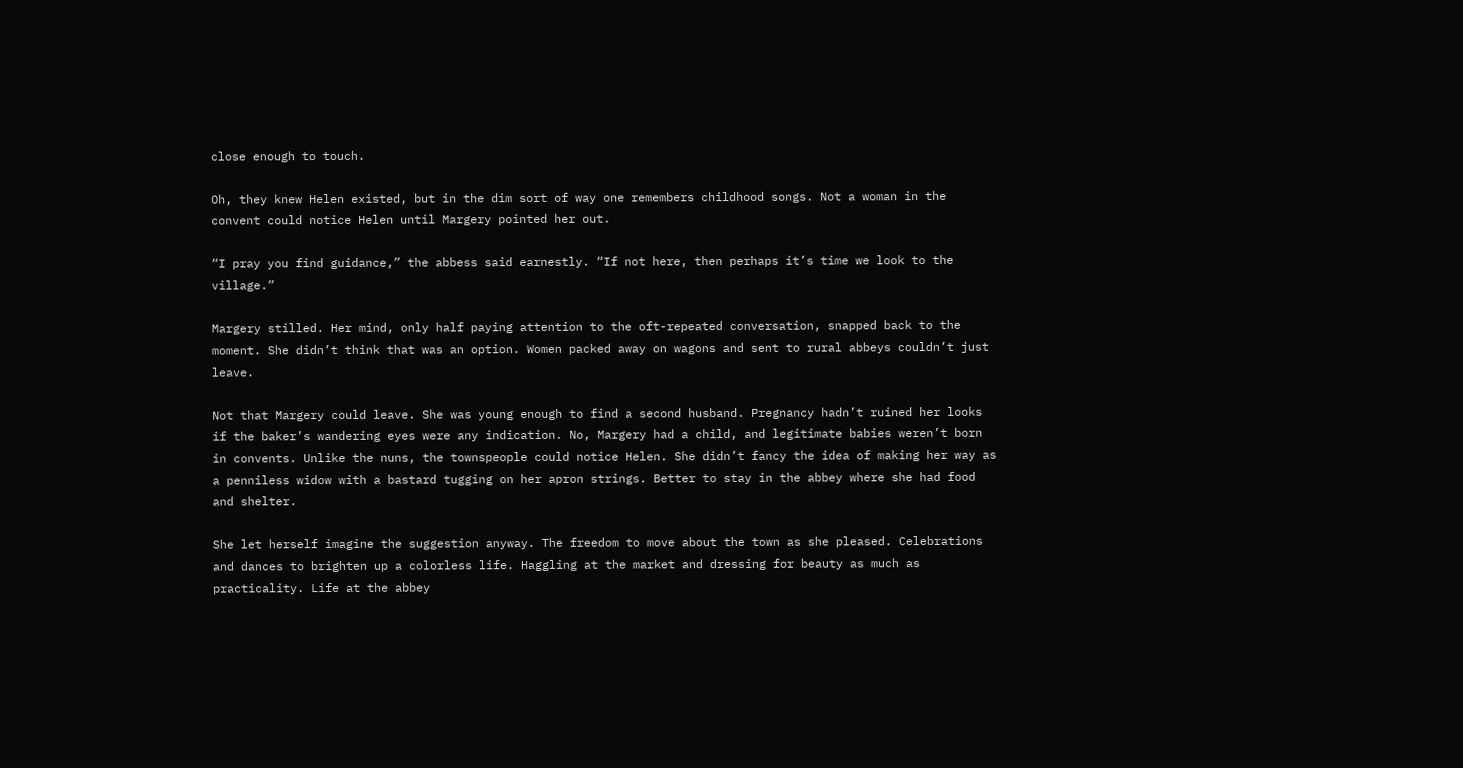close enough to touch.

Oh, they knew Helen existed, but in the dim sort of way one remembers childhood songs. Not a woman in the convent could notice Helen until Margery pointed her out.

“I pray you find guidance,” the abbess said earnestly. “If not here, then perhaps it’s time we look to the village.”

Margery stilled. Her mind, only half paying attention to the oft-repeated conversation, snapped back to the moment. She didn’t think that was an option. Women packed away on wagons and sent to rural abbeys couldn’t just leave.

Not that Margery could leave. She was young enough to find a second husband. Pregnancy hadn’t ruined her looks if the baker’s wandering eyes were any indication. No, Margery had a child, and legitimate babies weren’t born in convents. Unlike the nuns, the townspeople could notice Helen. She didn’t fancy the idea of making her way as a penniless widow with a bastard tugging on her apron strings. Better to stay in the abbey where she had food and shelter.

She let herself imagine the suggestion anyway. The freedom to move about the town as she pleased. Celebrations and dances to brighten up a colorless life. Haggling at the market and dressing for beauty as much as practicality. Life at the abbey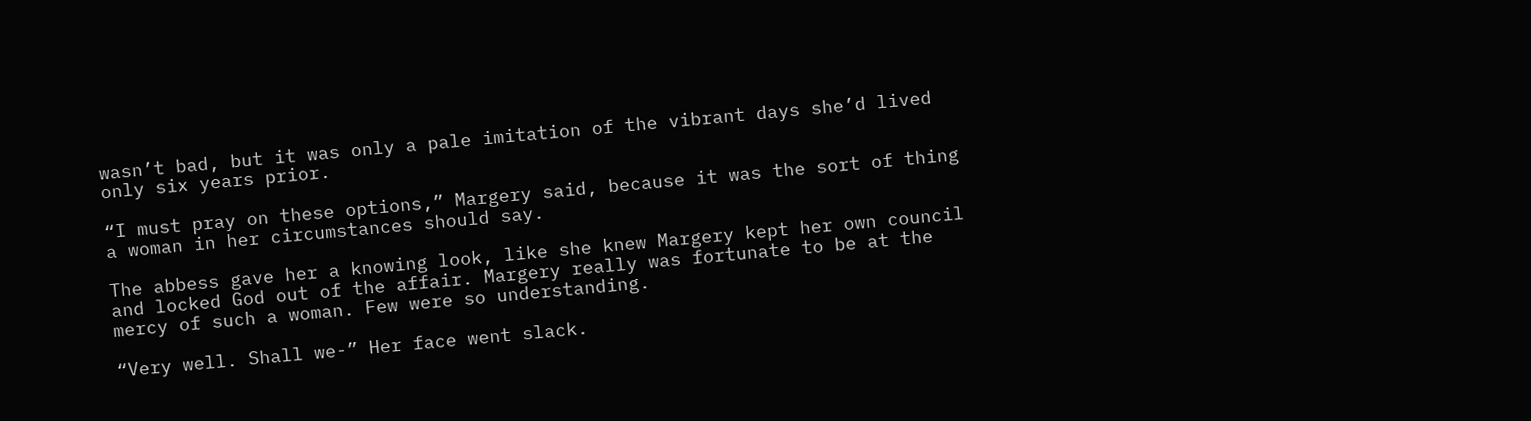wasn’t bad, but it was only a pale imitation of the vibrant days she’d lived only six years prior.

“I must pray on these options,” Margery said, because it was the sort of thing a woman in her circumstances should say.

The abbess gave her a knowing look, like she knew Margery kept her own council and locked God out of the affair. Margery really was fortunate to be at the mercy of such a woman. Few were so understanding.

“Very well. Shall we-” Her face went slack.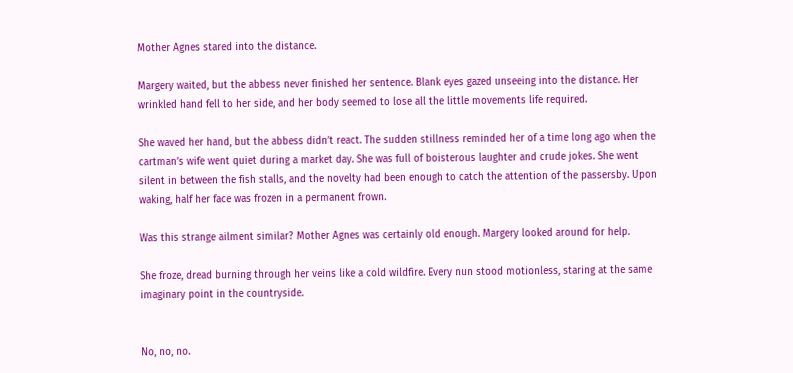Mother Agnes stared into the distance.

Margery waited, but the abbess never finished her sentence. Blank eyes gazed unseeing into the distance. Her wrinkled hand fell to her side, and her body seemed to lose all the little movements life required.

She waved her hand, but the abbess didn’t react. The sudden stillness reminded her of a time long ago when the cartman’s wife went quiet during a market day. She was full of boisterous laughter and crude jokes. She went silent in between the fish stalls, and the novelty had been enough to catch the attention of the passersby. Upon waking, half her face was frozen in a permanent frown.

Was this strange ailment similar? Mother Agnes was certainly old enough. Margery looked around for help.

She froze, dread burning through her veins like a cold wildfire. Every nun stood motionless, staring at the same imaginary point in the countryside.


No, no, no.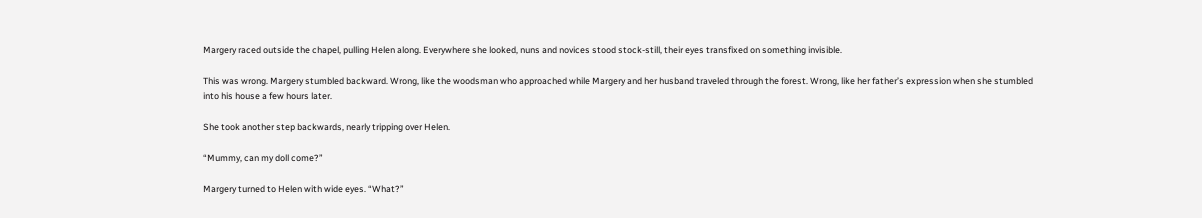Margery raced outside the chapel, pulling Helen along. Everywhere she looked, nuns and novices stood stock-still, their eyes transfixed on something invisible.

This was wrong. Margery stumbled backward. Wrong, like the woodsman who approached while Margery and her husband traveled through the forest. Wrong, like her father’s expression when she stumbled into his house a few hours later.

She took another step backwards, nearly tripping over Helen.

“Mummy, can my doll come?”

Margery turned to Helen with wide eyes. “What?”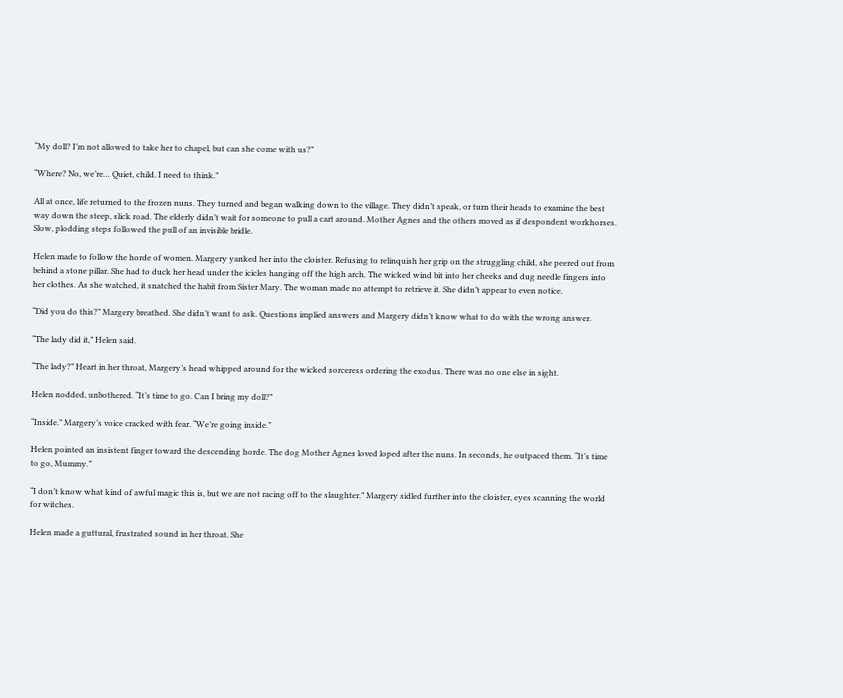“My doll? I’m not allowed to take her to chapel, but can she come with us?”

“Where? No, we’re… Quiet, child. I need to think.”

All at once, life returned to the frozen nuns. They turned and began walking down to the village. They didn’t speak, or turn their heads to examine the best way down the steep, slick road. The elderly didn’t wait for someone to pull a cart around. Mother Agnes and the others moved as if despondent workhorses. Slow, plodding steps followed the pull of an invisible bridle.

Helen made to follow the horde of women. Margery yanked her into the cloister. Refusing to relinquish her grip on the struggling child, she peered out from behind a stone pillar. She had to duck her head under the icicles hanging off the high arch. The wicked wind bit into her cheeks and dug needle fingers into her clothes. As she watched, it snatched the habit from Sister Mary. The woman made no attempt to retrieve it. She didn’t appear to even notice.

“Did you do this?” Margery breathed. She didn’t want to ask. Questions implied answers and Margery didn’t know what to do with the wrong answer.

“The lady did it,” Helen said.

“The lady?” Heart in her throat, Margery’s head whipped around for the wicked sorceress ordering the exodus. There was no one else in sight.

Helen nodded, unbothered. “It’s time to go. Can I bring my doll?”

“Inside.” Margery’s voice cracked with fear. “We’re going inside.”

Helen pointed an insistent finger toward the descending horde. The dog Mother Agnes loved loped after the nuns. In seconds, he outpaced them. “It’s time to go, Mummy.”

“I don’t know what kind of awful magic this is, but we are not racing off to the slaughter.” Margery sidled further into the cloister, eyes scanning the world for witches.

Helen made a guttural, frustrated sound in her throat. She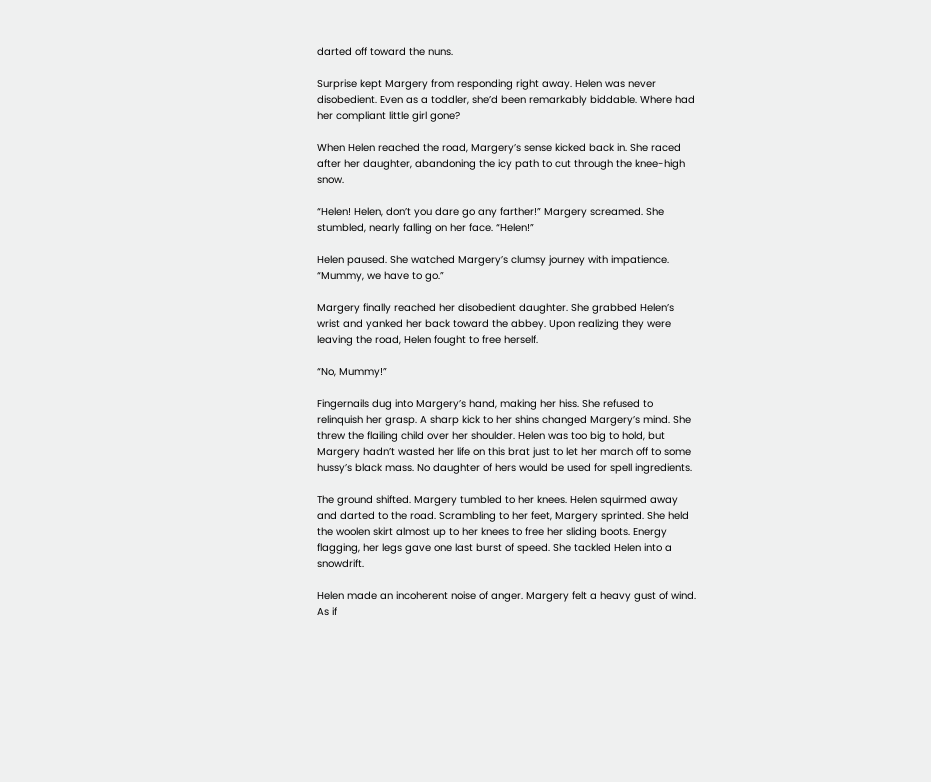darted off toward the nuns.

Surprise kept Margery from responding right away. Helen was never disobedient. Even as a toddler, she’d been remarkably biddable. Where had her compliant little girl gone?

When Helen reached the road, Margery’s sense kicked back in. She raced after her daughter, abandoning the icy path to cut through the knee-high snow.

“Helen! Helen, don’t you dare go any farther!” Margery screamed. She stumbled, nearly falling on her face. “Helen!”

Helen paused. She watched Margery’s clumsy journey with impatience. “Mummy, we have to go.”

Margery finally reached her disobedient daughter. She grabbed Helen’s wrist and yanked her back toward the abbey. Upon realizing they were leaving the road, Helen fought to free herself.

“No, Mummy!”

Fingernails dug into Margery’s hand, making her hiss. She refused to relinquish her grasp. A sharp kick to her shins changed Margery’s mind. She threw the flailing child over her shoulder. Helen was too big to hold, but Margery hadn’t wasted her life on this brat just to let her march off to some hussy’s black mass. No daughter of hers would be used for spell ingredients.

The ground shifted. Margery tumbled to her knees. Helen squirmed away and darted to the road. Scrambling to her feet, Margery sprinted. She held the woolen skirt almost up to her knees to free her sliding boots. Energy flagging, her legs gave one last burst of speed. She tackled Helen into a snowdrift.

Helen made an incoherent noise of anger. Margery felt a heavy gust of wind. As if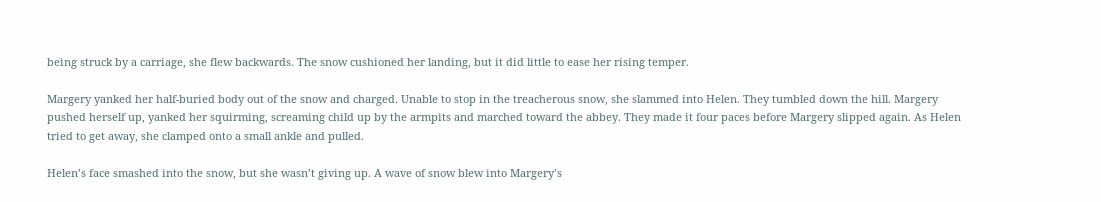being struck by a carriage, she flew backwards. The snow cushioned her landing, but it did little to ease her rising temper.

Margery yanked her half-buried body out of the snow and charged. Unable to stop in the treacherous snow, she slammed into Helen. They tumbled down the hill. Margery pushed herself up, yanked her squirming, screaming child up by the armpits and marched toward the abbey. They made it four paces before Margery slipped again. As Helen tried to get away, she clamped onto a small ankle and pulled.

Helen’s face smashed into the snow, but she wasn’t giving up. A wave of snow blew into Margery’s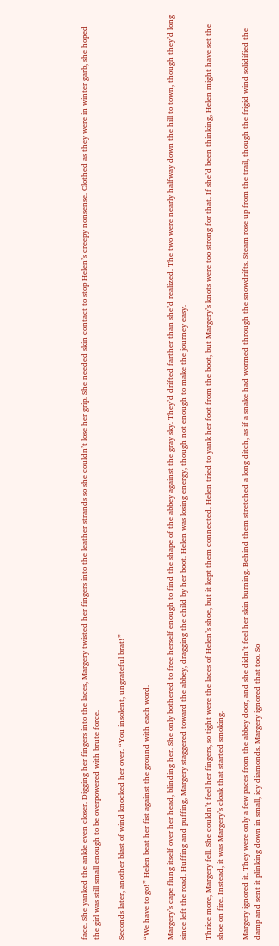face. She yanked the ankle even closer. Digging her fingers into the laces, Margery twisted her fingers into the leather strands so she couldn’t lose her grip. She needed skin contact to stop Helen’s creepy nonsense. Clothed as they were in winter garb, she hoped the girl was still small enough to be overpowered with brute force.

Seconds later, another blast of wind knocked her over. “You insolent, ungrateful brat!”

“We have to go!” Helen beat her fist against the ground with each word.

Margery’s cape flung itself over her head, blinding her. She only bothered to free herself enough to find the shape of the abbey against the gray sky. They’d drifted farther than she’d realized. The two were nearly halfway down the hill to town, though they’d long since left the road. Huffing and puffing, Margery staggered toward the abbey, dragging the child by her boot. Helen was losing energy, though not enough to make the journey easy.

Thrice more, Margery fell. She couldn’t feel her fingers, so tight were the laces of Helen’s shoe, but it kept them connected. Helen tried to yank her foot from the boot, but Margery’s knots were too strong for that. If she’d been thinking, Helen might have set the shoe on fire. Instead, it was Margery’s cloak that started smoking.

Margery ignored it. They were only a few paces from the abbey door, and she didn’t feel her skin burning. Behind them stretched a long ditch, as if a snake had wormed through the snowdrifts. Steam rose up from the trail, though the frigid wind solidified the damp and sent it plinking down in small, icy diamonds. Margery ignored that too. So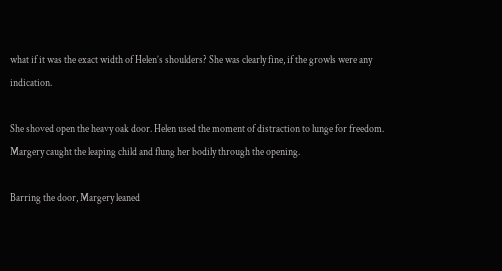what if it was the exact width of Helen’s shoulders? She was clearly fine, if the growls were any indication.

She shoved open the heavy oak door. Helen used the moment of distraction to lunge for freedom. Margery caught the leaping child and flung her bodily through the opening.

Barring the door, Margery leaned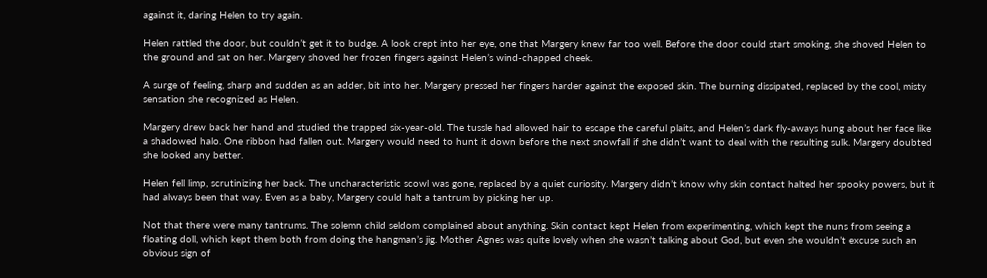against it, daring Helen to try again.

Helen rattled the door, but couldn’t get it to budge. A look crept into her eye, one that Margery knew far too well. Before the door could start smoking, she shoved Helen to the ground and sat on her. Margery shoved her frozen fingers against Helen’s wind-chapped cheek.

A surge of feeling, sharp and sudden as an adder, bit into her. Margery pressed her fingers harder against the exposed skin. The burning dissipated, replaced by the cool, misty sensation she recognized as Helen.

Margery drew back her hand and studied the trapped six-year-old. The tussle had allowed hair to escape the careful plaits, and Helen’s dark fly-aways hung about her face like a shadowed halo. One ribbon had fallen out. Margery would need to hunt it down before the next snowfall if she didn’t want to deal with the resulting sulk. Margery doubted she looked any better.

Helen fell limp, scrutinizing her back. The uncharacteristic scowl was gone, replaced by a quiet curiosity. Margery didn’t know why skin contact halted her spooky powers, but it had always been that way. Even as a baby, Margery could halt a tantrum by picking her up.

Not that there were many tantrums. The solemn child seldom complained about anything. Skin contact kept Helen from experimenting, which kept the nuns from seeing a floating doll, which kept them both from doing the hangman’s jig. Mother Agnes was quite lovely when she wasn’t talking about God, but even she wouldn’t excuse such an obvious sign of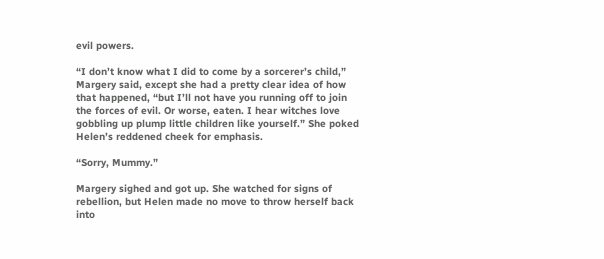evil powers.

“I don’t know what I did to come by a sorcerer’s child,” Margery said, except she had a pretty clear idea of how that happened, “but I’ll not have you running off to join the forces of evil. Or worse, eaten. I hear witches love gobbling up plump little children like yourself.” She poked Helen’s reddened cheek for emphasis.

“Sorry, Mummy.”

Margery sighed and got up. She watched for signs of rebellion, but Helen made no move to throw herself back into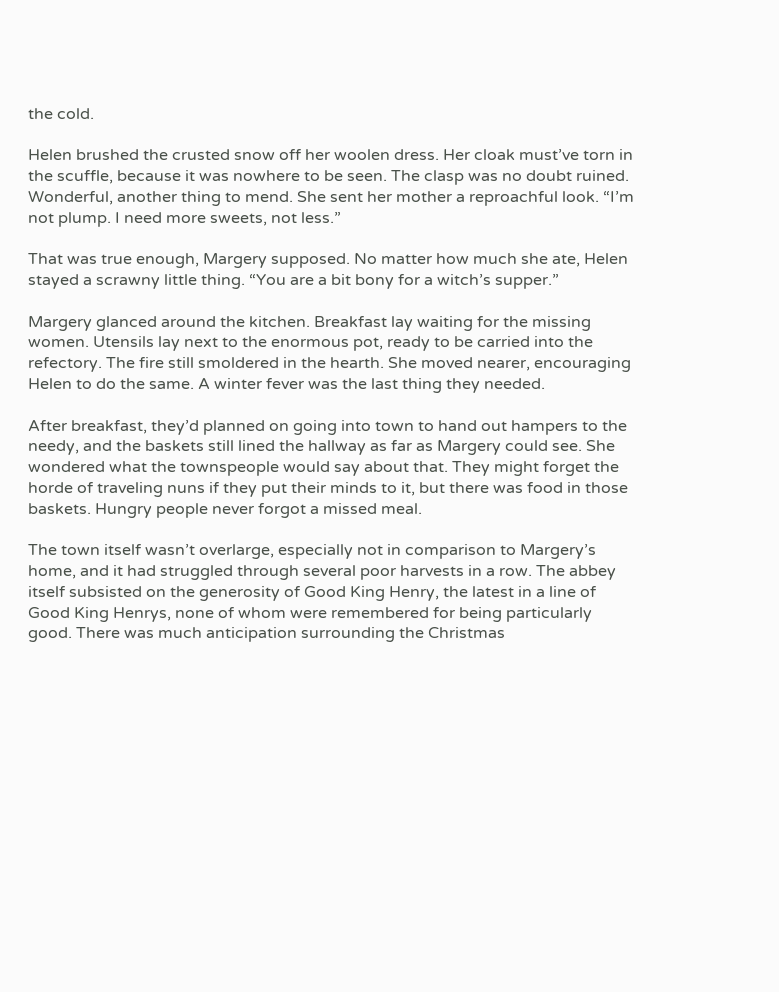the cold.

Helen brushed the crusted snow off her woolen dress. Her cloak must’ve torn in the scuffle, because it was nowhere to be seen. The clasp was no doubt ruined. Wonderful, another thing to mend. She sent her mother a reproachful look. “I’m not plump. I need more sweets, not less.”

That was true enough, Margery supposed. No matter how much she ate, Helen stayed a scrawny little thing. “You are a bit bony for a witch’s supper.”

Margery glanced around the kitchen. Breakfast lay waiting for the missing women. Utensils lay next to the enormous pot, ready to be carried into the refectory. The fire still smoldered in the hearth. She moved nearer, encouraging Helen to do the same. A winter fever was the last thing they needed.

After breakfast, they’d planned on going into town to hand out hampers to the needy, and the baskets still lined the hallway as far as Margery could see. She wondered what the townspeople would say about that. They might forget the horde of traveling nuns if they put their minds to it, but there was food in those baskets. Hungry people never forgot a missed meal.

The town itself wasn’t overlarge, especially not in comparison to Margery’s home, and it had struggled through several poor harvests in a row. The abbey itself subsisted on the generosity of Good King Henry, the latest in a line of Good King Henrys, none of whom were remembered for being particularly good. There was much anticipation surrounding the Christmas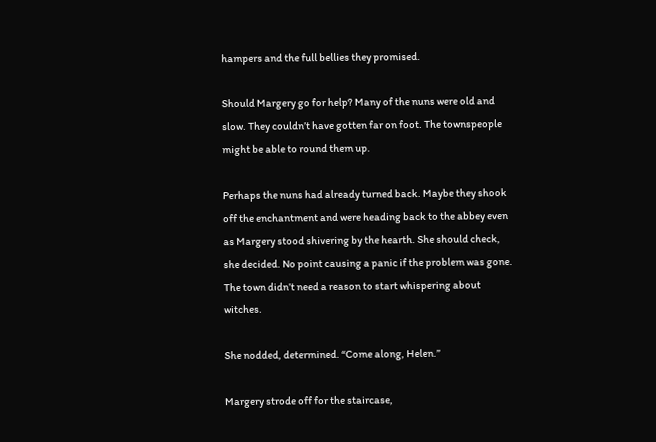hampers and the full bellies they promised.

Should Margery go for help? Many of the nuns were old and slow. They couldn’t have gotten far on foot. The townspeople might be able to round them up.

Perhaps the nuns had already turned back. Maybe they shook off the enchantment and were heading back to the abbey even as Margery stood shivering by the hearth. She should check, she decided. No point causing a panic if the problem was gone. The town didn’t need a reason to start whispering about witches.

She nodded, determined. “Come along, Helen.”

Margery strode off for the staircase,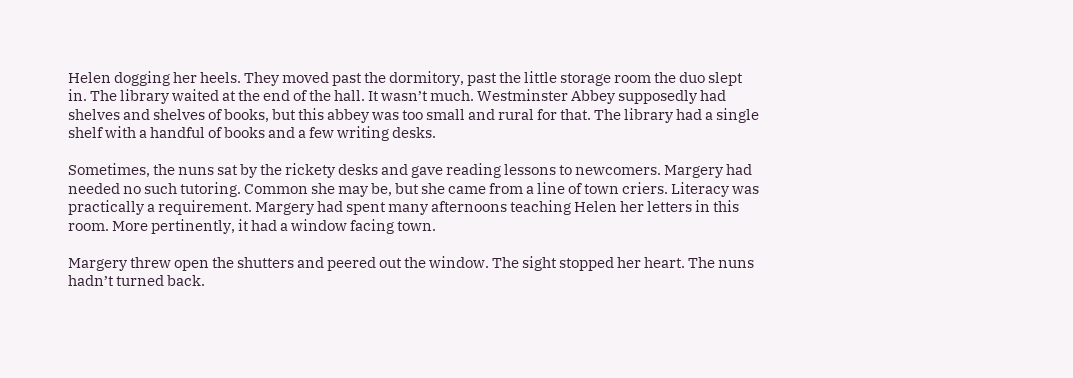Helen dogging her heels. They moved past the dormitory, past the little storage room the duo slept in. The library waited at the end of the hall. It wasn’t much. Westminster Abbey supposedly had shelves and shelves of books, but this abbey was too small and rural for that. The library had a single shelf with a handful of books and a few writing desks.

Sometimes, the nuns sat by the rickety desks and gave reading lessons to newcomers. Margery had needed no such tutoring. Common she may be, but she came from a line of town criers. Literacy was practically a requirement. Margery had spent many afternoons teaching Helen her letters in this room. More pertinently, it had a window facing town.

Margery threw open the shutters and peered out the window. The sight stopped her heart. The nuns hadn’t turned back.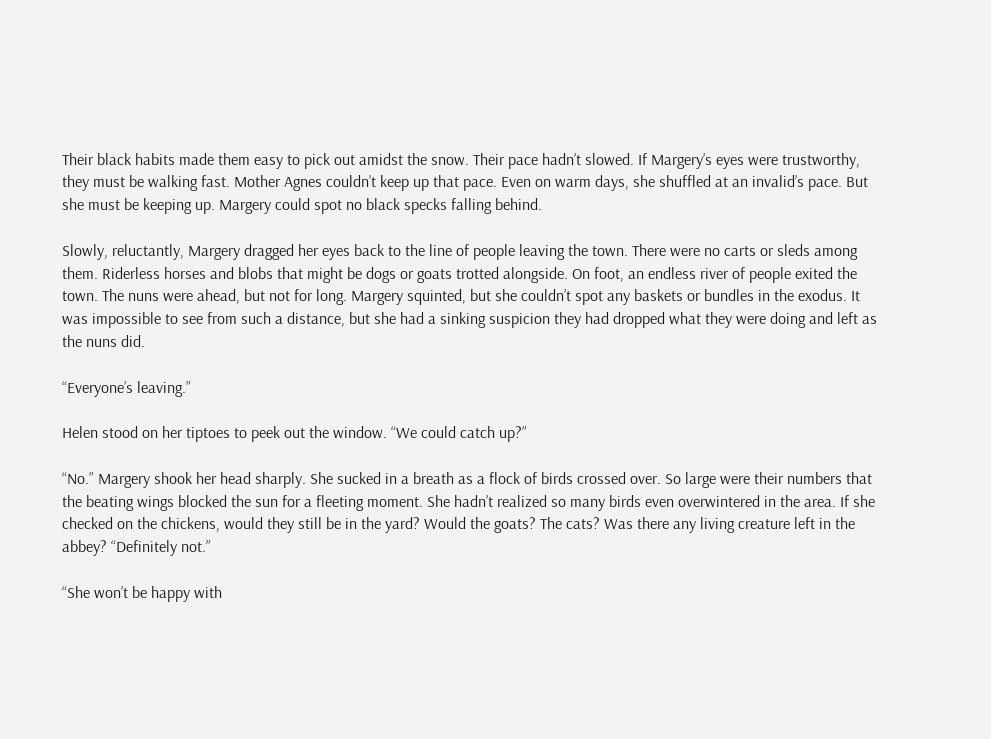Their black habits made them easy to pick out amidst the snow. Their pace hadn’t slowed. If Margery’s eyes were trustworthy, they must be walking fast. Mother Agnes couldn’t keep up that pace. Even on warm days, she shuffled at an invalid’s pace. But she must be keeping up. Margery could spot no black specks falling behind.

Slowly, reluctantly, Margery dragged her eyes back to the line of people leaving the town. There were no carts or sleds among them. Riderless horses and blobs that might be dogs or goats trotted alongside. On foot, an endless river of people exited the town. The nuns were ahead, but not for long. Margery squinted, but she couldn’t spot any baskets or bundles in the exodus. It was impossible to see from such a distance, but she had a sinking suspicion they had dropped what they were doing and left as the nuns did.

“Everyone’s leaving.”

Helen stood on her tiptoes to peek out the window. “We could catch up?”

“No.” Margery shook her head sharply. She sucked in a breath as a flock of birds crossed over. So large were their numbers that the beating wings blocked the sun for a fleeting moment. She hadn’t realized so many birds even overwintered in the area. If she checked on the chickens, would they still be in the yard? Would the goats? The cats? Was there any living creature left in the abbey? “Definitely not.”

“She won’t be happy with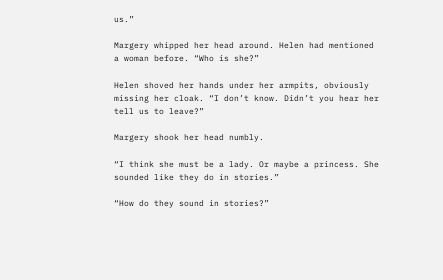us.”

Margery whipped her head around. Helen had mentioned a woman before. “Who is she?”

Helen shoved her hands under her armpits, obviously missing her cloak. “I don’t know. Didn’t you hear her tell us to leave?”

Margery shook her head numbly.

“I think she must be a lady. Or maybe a princess. She sounded like they do in stories.”

“How do they sound in stories?”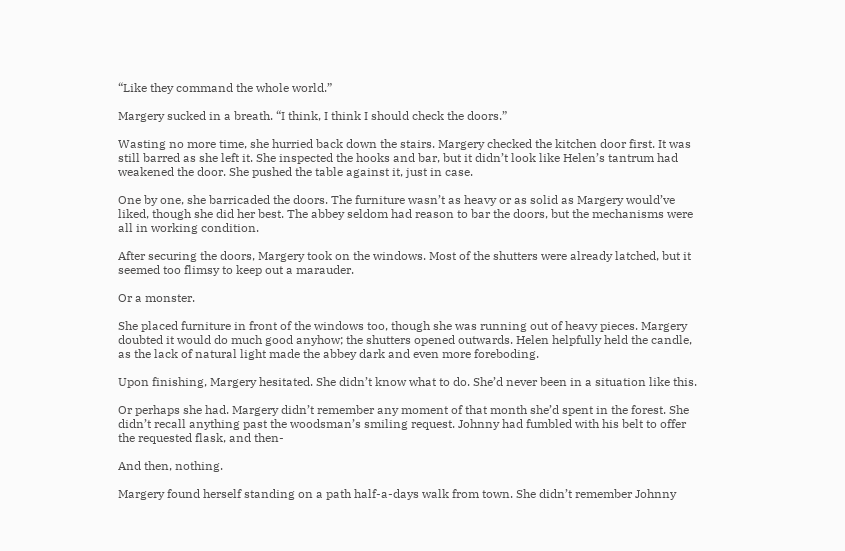“Like they command the whole world.”

Margery sucked in a breath. “I think, I think I should check the doors.”

Wasting no more time, she hurried back down the stairs. Margery checked the kitchen door first. It was still barred as she left it. She inspected the hooks and bar, but it didn’t look like Helen’s tantrum had weakened the door. She pushed the table against it, just in case.

One by one, she barricaded the doors. The furniture wasn’t as heavy or as solid as Margery would’ve liked, though she did her best. The abbey seldom had reason to bar the doors, but the mechanisms were all in working condition.

After securing the doors, Margery took on the windows. Most of the shutters were already latched, but it seemed too flimsy to keep out a marauder.

Or a monster.

She placed furniture in front of the windows too, though she was running out of heavy pieces. Margery doubted it would do much good anyhow; the shutters opened outwards. Helen helpfully held the candle, as the lack of natural light made the abbey dark and even more foreboding.

Upon finishing, Margery hesitated. She didn’t know what to do. She’d never been in a situation like this.

Or perhaps she had. Margery didn’t remember any moment of that month she’d spent in the forest. She didn’t recall anything past the woodsman’s smiling request. Johnny had fumbled with his belt to offer the requested flask, and then-

And then, nothing.

Margery found herself standing on a path half-a-days walk from town. She didn’t remember Johnny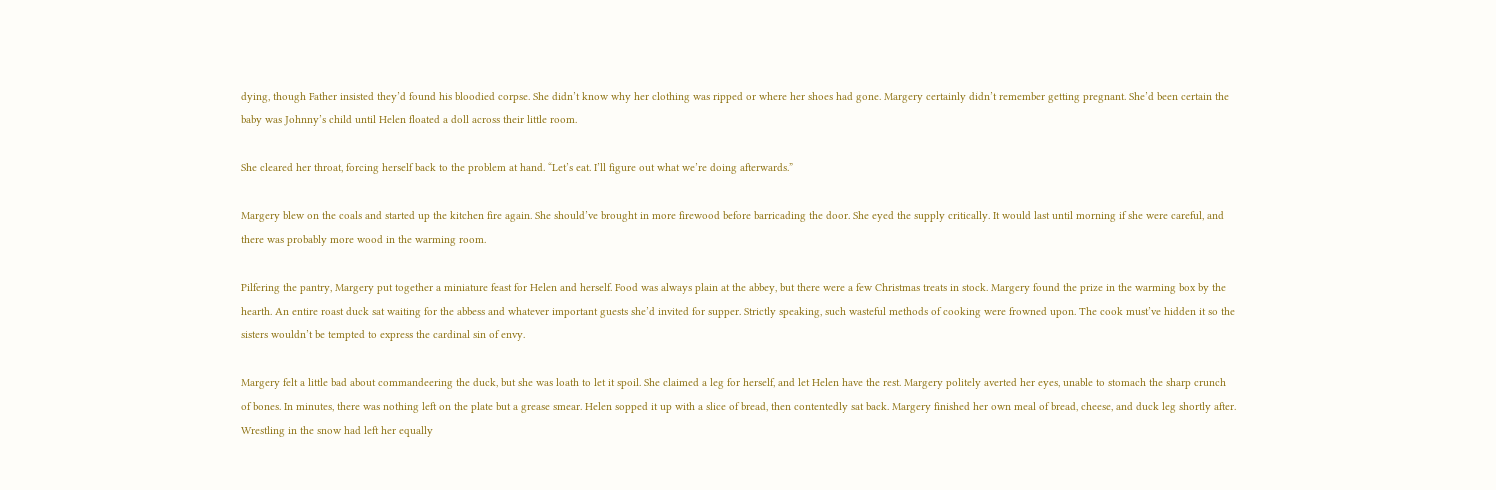dying, though Father insisted they’d found his bloodied corpse. She didn’t know why her clothing was ripped or where her shoes had gone. Margery certainly didn’t remember getting pregnant. She’d been certain the baby was Johnny’s child until Helen floated a doll across their little room.

She cleared her throat, forcing herself back to the problem at hand. “Let’s eat. I’ll figure out what we’re doing afterwards.”

Margery blew on the coals and started up the kitchen fire again. She should’ve brought in more firewood before barricading the door. She eyed the supply critically. It would last until morning if she were careful, and there was probably more wood in the warming room.

Pilfering the pantry, Margery put together a miniature feast for Helen and herself. Food was always plain at the abbey, but there were a few Christmas treats in stock. Margery found the prize in the warming box by the hearth. An entire roast duck sat waiting for the abbess and whatever important guests she’d invited for supper. Strictly speaking, such wasteful methods of cooking were frowned upon. The cook must’ve hidden it so the sisters wouldn’t be tempted to express the cardinal sin of envy.

Margery felt a little bad about commandeering the duck, but she was loath to let it spoil. She claimed a leg for herself, and let Helen have the rest. Margery politely averted her eyes, unable to stomach the sharp crunch of bones. In minutes, there was nothing left on the plate but a grease smear. Helen sopped it up with a slice of bread, then contentedly sat back. Margery finished her own meal of bread, cheese, and duck leg shortly after. Wrestling in the snow had left her equally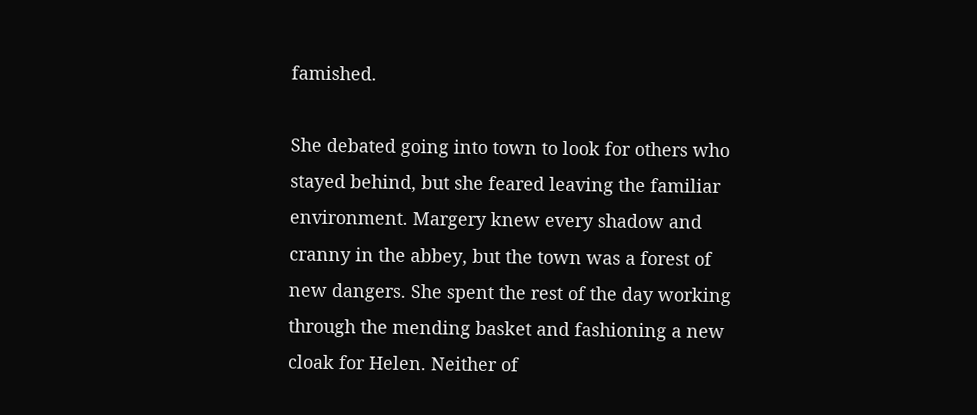famished.

She debated going into town to look for others who stayed behind, but she feared leaving the familiar environment. Margery knew every shadow and cranny in the abbey, but the town was a forest of new dangers. She spent the rest of the day working through the mending basket and fashioning a new cloak for Helen. Neither of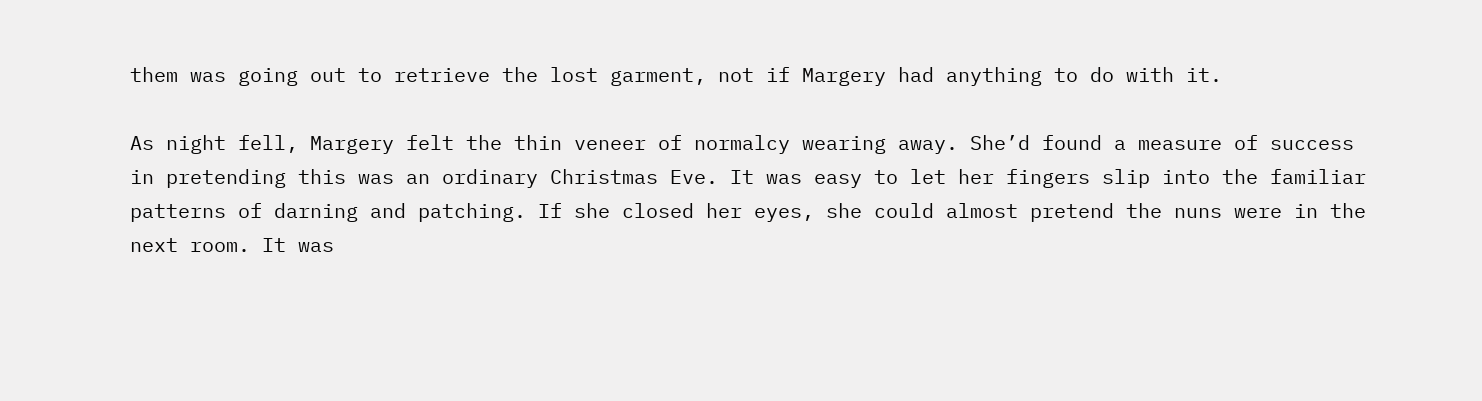them was going out to retrieve the lost garment, not if Margery had anything to do with it.

As night fell, Margery felt the thin veneer of normalcy wearing away. She’d found a measure of success in pretending this was an ordinary Christmas Eve. It was easy to let her fingers slip into the familiar patterns of darning and patching. If she closed her eyes, she could almost pretend the nuns were in the next room. It was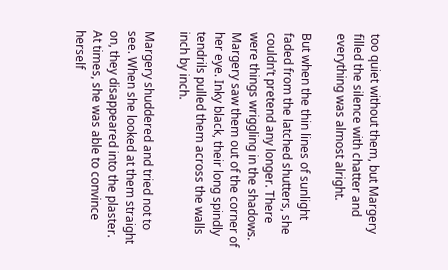too quiet without them, but Margery filled the silence with chatter and everything was almost alright.

But when the thin lines of sunlight faded from the latched shutters, she couldn’t pretend any longer. There were things wriggling in the shadows. Margery saw them out of the corner of her eye. Inky black, their long spindly tendrils pulled them across the walls inch by inch.

Margery shuddered and tried not to see. When she looked at them straight on, they disappeared into the plaster. At times, she was able to convince herself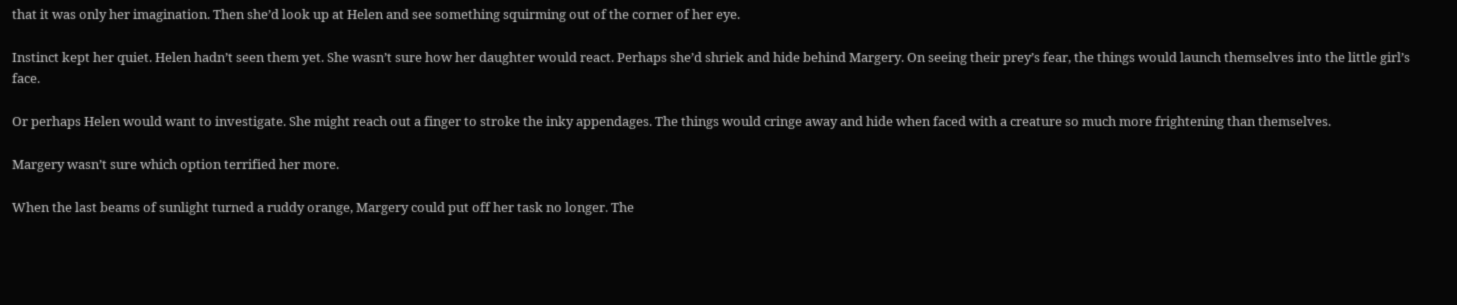that it was only her imagination. Then she’d look up at Helen and see something squirming out of the corner of her eye.

Instinct kept her quiet. Helen hadn’t seen them yet. She wasn’t sure how her daughter would react. Perhaps she’d shriek and hide behind Margery. On seeing their prey’s fear, the things would launch themselves into the little girl’s face.

Or perhaps Helen would want to investigate. She might reach out a finger to stroke the inky appendages. The things would cringe away and hide when faced with a creature so much more frightening than themselves.

Margery wasn’t sure which option terrified her more.

When the last beams of sunlight turned a ruddy orange, Margery could put off her task no longer. The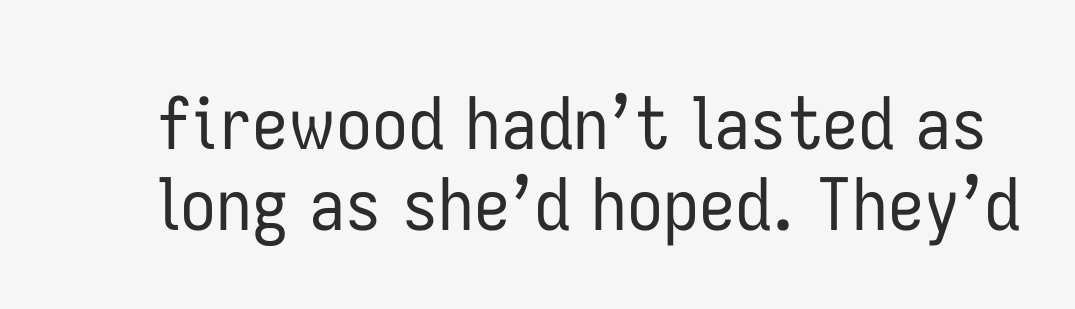firewood hadn’t lasted as long as she’d hoped. They’d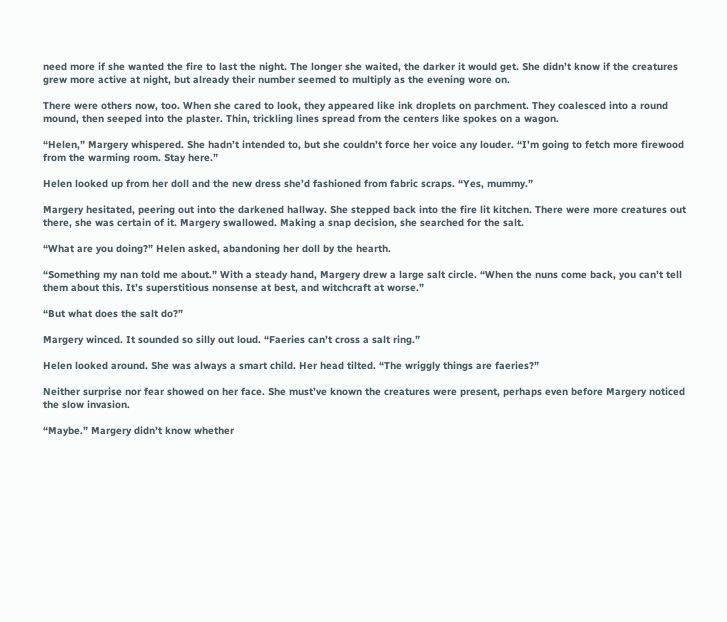need more if she wanted the fire to last the night. The longer she waited, the darker it would get. She didn’t know if the creatures grew more active at night, but already their number seemed to multiply as the evening wore on.

There were others now, too. When she cared to look, they appeared like ink droplets on parchment. They coalesced into a round mound, then seeped into the plaster. Thin, trickling lines spread from the centers like spokes on a wagon.

“Helen,” Margery whispered. She hadn’t intended to, but she couldn’t force her voice any louder. “I’m going to fetch more firewood from the warming room. Stay here.”

Helen looked up from her doll and the new dress she’d fashioned from fabric scraps. “Yes, mummy.”

Margery hesitated, peering out into the darkened hallway. She stepped back into the fire lit kitchen. There were more creatures out there, she was certain of it. Margery swallowed. Making a snap decision, she searched for the salt.

“What are you doing?” Helen asked, abandoning her doll by the hearth.

“Something my nan told me about.” With a steady hand, Margery drew a large salt circle. “When the nuns come back, you can’t tell them about this. It’s superstitious nonsense at best, and witchcraft at worse.”

“But what does the salt do?”

Margery winced. It sounded so silly out loud. “Faeries can’t cross a salt ring.”

Helen looked around. She was always a smart child. Her head tilted. “The wriggly things are faeries?”

Neither surprise nor fear showed on her face. She must’ve known the creatures were present, perhaps even before Margery noticed the slow invasion.

“Maybe.” Margery didn’t know whether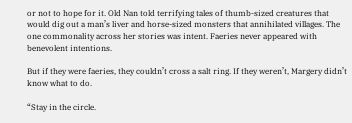or not to hope for it. Old Nan told terrifying tales of thumb-sized creatures that would dig out a man’s liver and horse-sized monsters that annihilated villages. The one commonality across her stories was intent. Faeries never appeared with benevolent intentions.

But if they were faeries, they couldn’t cross a salt ring. If they weren’t, Margery didn’t know what to do.

“Stay in the circle.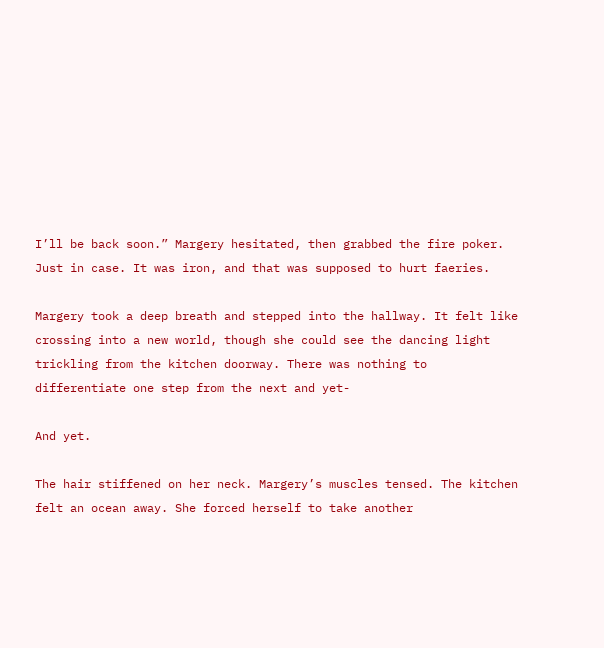I’ll be back soon.” Margery hesitated, then grabbed the fire poker. Just in case. It was iron, and that was supposed to hurt faeries.

Margery took a deep breath and stepped into the hallway. It felt like crossing into a new world, though she could see the dancing light trickling from the kitchen doorway. There was nothing to differentiate one step from the next and yet-

And yet.

The hair stiffened on her neck. Margery’s muscles tensed. The kitchen felt an ocean away. She forced herself to take another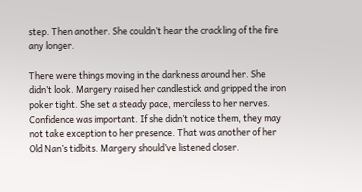step. Then another. She couldn’t hear the crackling of the fire any longer.

There were things moving in the darkness around her. She didn’t look. Margery raised her candlestick and gripped the iron poker tight. She set a steady pace, merciless to her nerves. Confidence was important. If she didn’t notice them, they may not take exception to her presence. That was another of her Old Nan’s tidbits. Margery should’ve listened closer.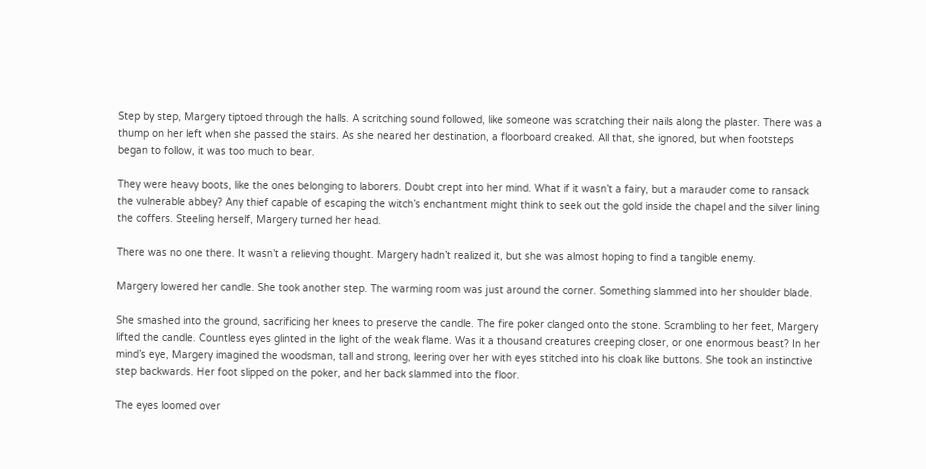Step by step, Margery tiptoed through the halls. A scritching sound followed, like someone was scratching their nails along the plaster. There was a thump on her left when she passed the stairs. As she neared her destination, a floorboard creaked. All that, she ignored, but when footsteps began to follow, it was too much to bear.

They were heavy boots, like the ones belonging to laborers. Doubt crept into her mind. What if it wasn’t a fairy, but a marauder come to ransack the vulnerable abbey? Any thief capable of escaping the witch’s enchantment might think to seek out the gold inside the chapel and the silver lining the coffers. Steeling herself, Margery turned her head.

There was no one there. It wasn’t a relieving thought. Margery hadn’t realized it, but she was almost hoping to find a tangible enemy.

Margery lowered her candle. She took another step. The warming room was just around the corner. Something slammed into her shoulder blade.

She smashed into the ground, sacrificing her knees to preserve the candle. The fire poker clanged onto the stone. Scrambling to her feet, Margery lifted the candle. Countless eyes glinted in the light of the weak flame. Was it a thousand creatures creeping closer, or one enormous beast? In her mind’s eye, Margery imagined the woodsman, tall and strong, leering over her with eyes stitched into his cloak like buttons. She took an instinctive step backwards. Her foot slipped on the poker, and her back slammed into the floor.

The eyes loomed over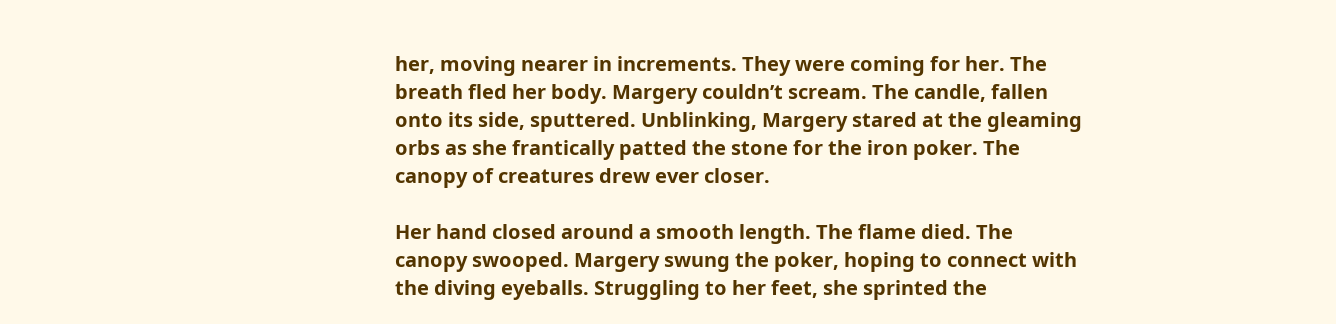her, moving nearer in increments. They were coming for her. The breath fled her body. Margery couldn’t scream. The candle, fallen onto its side, sputtered. Unblinking, Margery stared at the gleaming orbs as she frantically patted the stone for the iron poker. The canopy of creatures drew ever closer.

Her hand closed around a smooth length. The flame died. The canopy swooped. Margery swung the poker, hoping to connect with the diving eyeballs. Struggling to her feet, she sprinted the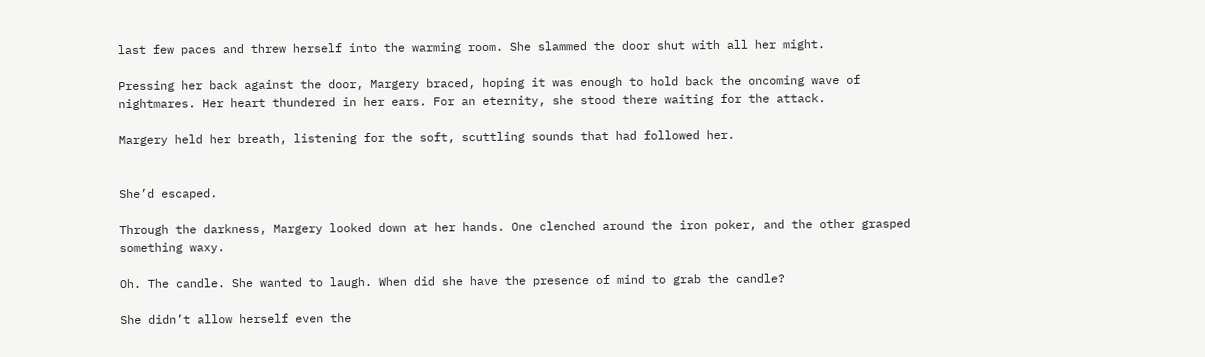last few paces and threw herself into the warming room. She slammed the door shut with all her might.

Pressing her back against the door, Margery braced, hoping it was enough to hold back the oncoming wave of nightmares. Her heart thundered in her ears. For an eternity, she stood there waiting for the attack.

Margery held her breath, listening for the soft, scuttling sounds that had followed her.


She’d escaped.

Through the darkness, Margery looked down at her hands. One clenched around the iron poker, and the other grasped something waxy.

Oh. The candle. She wanted to laugh. When did she have the presence of mind to grab the candle?

She didn’t allow herself even the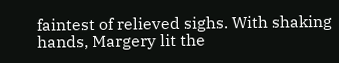faintest of relieved sighs. With shaking hands, Margery lit the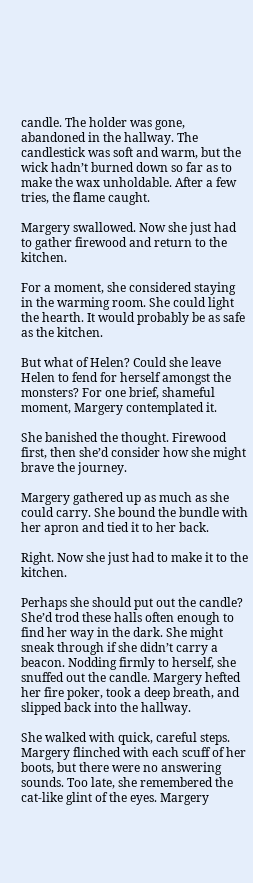candle. The holder was gone, abandoned in the hallway. The candlestick was soft and warm, but the wick hadn’t burned down so far as to make the wax unholdable. After a few tries, the flame caught.

Margery swallowed. Now she just had to gather firewood and return to the kitchen.

For a moment, she considered staying in the warming room. She could light the hearth. It would probably be as safe as the kitchen.

But what of Helen? Could she leave Helen to fend for herself amongst the monsters? For one brief, shameful moment, Margery contemplated it.

She banished the thought. Firewood first, then she’d consider how she might brave the journey.

Margery gathered up as much as she could carry. She bound the bundle with her apron and tied it to her back.

Right. Now she just had to make it to the kitchen.

Perhaps she should put out the candle? She’d trod these halls often enough to find her way in the dark. She might sneak through if she didn’t carry a beacon. Nodding firmly to herself, she snuffed out the candle. Margery hefted her fire poker, took a deep breath, and slipped back into the hallway.

She walked with quick, careful steps. Margery flinched with each scuff of her boots, but there were no answering sounds. Too late, she remembered the cat-like glint of the eyes. Margery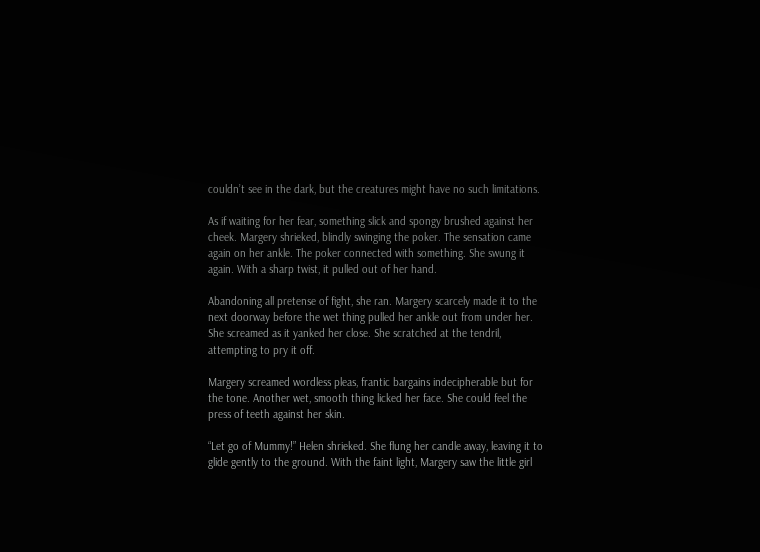couldn’t see in the dark, but the creatures might have no such limitations.

As if waiting for her fear, something slick and spongy brushed against her cheek. Margery shrieked, blindly swinging the poker. The sensation came again on her ankle. The poker connected with something. She swung it again. With a sharp twist, it pulled out of her hand.

Abandoning all pretense of fight, she ran. Margery scarcely made it to the next doorway before the wet thing pulled her ankle out from under her. She screamed as it yanked her close. She scratched at the tendril, attempting to pry it off.

Margery screamed wordless pleas, frantic bargains indecipherable but for the tone. Another wet, smooth thing licked her face. She could feel the press of teeth against her skin.

“Let go of Mummy!” Helen shrieked. She flung her candle away, leaving it to glide gently to the ground. With the faint light, Margery saw the little girl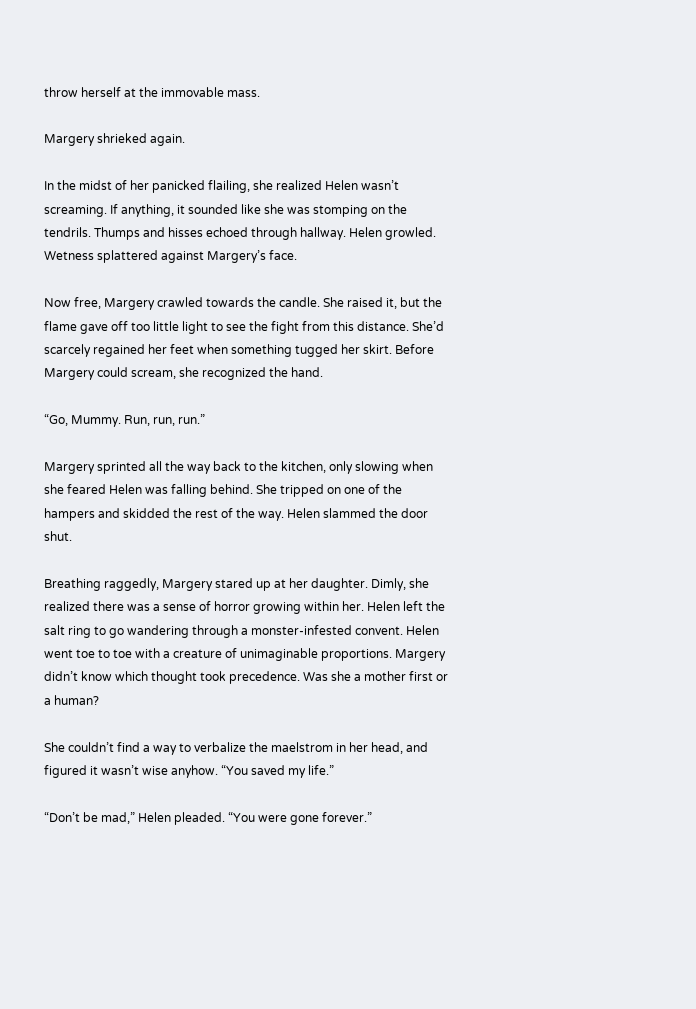throw herself at the immovable mass.

Margery shrieked again.

In the midst of her panicked flailing, she realized Helen wasn’t screaming. If anything, it sounded like she was stomping on the tendrils. Thumps and hisses echoed through hallway. Helen growled. Wetness splattered against Margery’s face.

Now free, Margery crawled towards the candle. She raised it, but the flame gave off too little light to see the fight from this distance. She’d scarcely regained her feet when something tugged her skirt. Before Margery could scream, she recognized the hand.

“Go, Mummy. Run, run, run.”

Margery sprinted all the way back to the kitchen, only slowing when she feared Helen was falling behind. She tripped on one of the hampers and skidded the rest of the way. Helen slammed the door shut.

Breathing raggedly, Margery stared up at her daughter. Dimly, she realized there was a sense of horror growing within her. Helen left the salt ring to go wandering through a monster-infested convent. Helen went toe to toe with a creature of unimaginable proportions. Margery didn’t know which thought took precedence. Was she a mother first or a human?

She couldn’t find a way to verbalize the maelstrom in her head, and figured it wasn’t wise anyhow. “You saved my life.”

“Don’t be mad,” Helen pleaded. “You were gone forever.”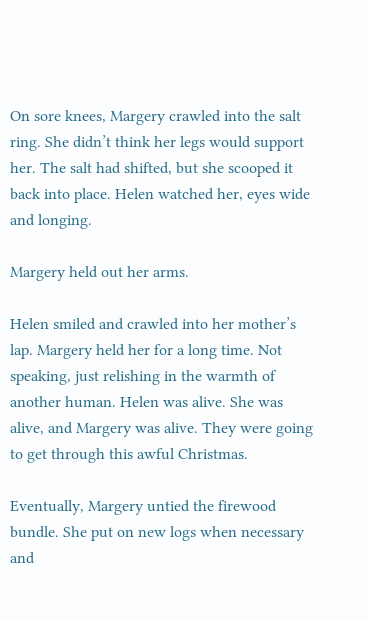On sore knees, Margery crawled into the salt ring. She didn’t think her legs would support her. The salt had shifted, but she scooped it back into place. Helen watched her, eyes wide and longing.

Margery held out her arms.

Helen smiled and crawled into her mother’s lap. Margery held her for a long time. Not speaking, just relishing in the warmth of another human. Helen was alive. She was alive, and Margery was alive. They were going to get through this awful Christmas.

Eventually, Margery untied the firewood bundle. She put on new logs when necessary and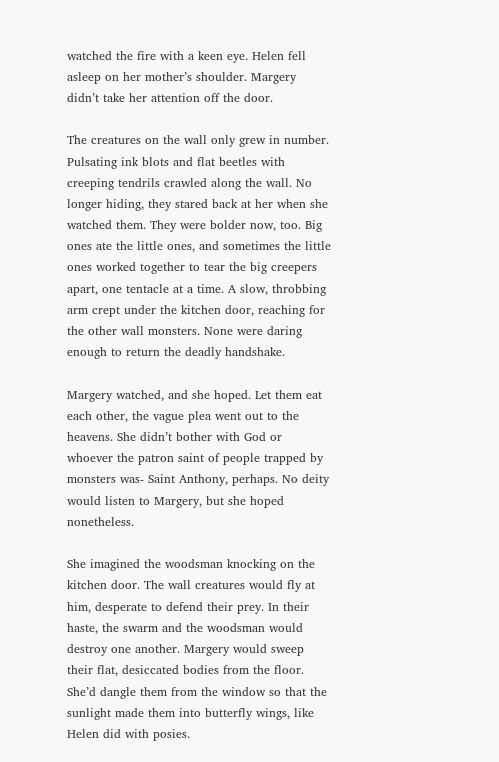watched the fire with a keen eye. Helen fell asleep on her mother’s shoulder. Margery didn’t take her attention off the door.

The creatures on the wall only grew in number. Pulsating ink blots and flat beetles with creeping tendrils crawled along the wall. No longer hiding, they stared back at her when she watched them. They were bolder now, too. Big ones ate the little ones, and sometimes the little ones worked together to tear the big creepers apart, one tentacle at a time. A slow, throbbing arm crept under the kitchen door, reaching for the other wall monsters. None were daring enough to return the deadly handshake.

Margery watched, and she hoped. Let them eat each other, the vague plea went out to the heavens. She didn’t bother with God or whoever the patron saint of people trapped by monsters was- Saint Anthony, perhaps. No deity would listen to Margery, but she hoped nonetheless.

She imagined the woodsman knocking on the kitchen door. The wall creatures would fly at him, desperate to defend their prey. In their haste, the swarm and the woodsman would destroy one another. Margery would sweep their flat, desiccated bodies from the floor. She’d dangle them from the window so that the sunlight made them into butterfly wings, like Helen did with posies.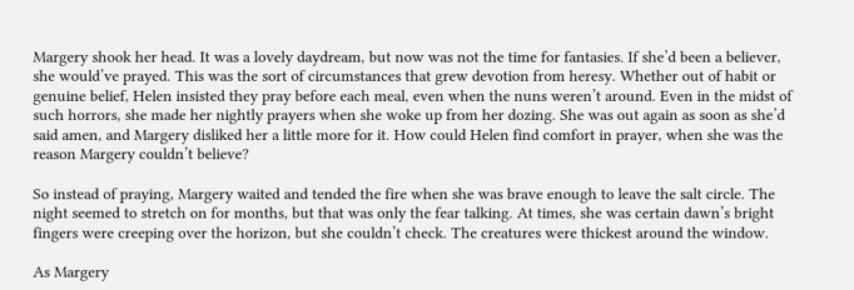Margery shook her head. It was a lovely daydream, but now was not the time for fantasies. If she’d been a believer, she would’ve prayed. This was the sort of circumstances that grew devotion from heresy. Whether out of habit or genuine belief, Helen insisted they pray before each meal, even when the nuns weren’t around. Even in the midst of such horrors, she made her nightly prayers when she woke up from her dozing. She was out again as soon as she’d said amen, and Margery disliked her a little more for it. How could Helen find comfort in prayer, when she was the reason Margery couldn’t believe?

So instead of praying, Margery waited and tended the fire when she was brave enough to leave the salt circle. The night seemed to stretch on for months, but that was only the fear talking. At times, she was certain dawn’s bright fingers were creeping over the horizon, but she couldn’t check. The creatures were thickest around the window.

As Margery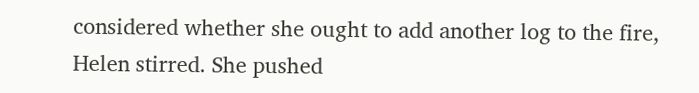considered whether she ought to add another log to the fire, Helen stirred. She pushed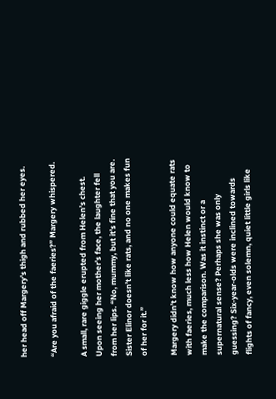her head off Margery’s thigh and rubbed her eyes.

“Are you afraid of the faeries?” Margery whispered.

A small, rare giggle erupted from Helen’s chest. Upon seeing her mother’s face, the laughter fell from her lips. “No, mummy, but it’s fine that you are. Sister Elinor doesn’t like rats, and no one makes fun of her for it.”

Margery didn’t know how anyone could equate rats with faeries, much less how Helen would know to make the comparison. Was it instinct or a supernatural sense? Perhaps she was only guessing? Six-year-olds were inclined towards flights of fancy, even solemn, quiet little girls like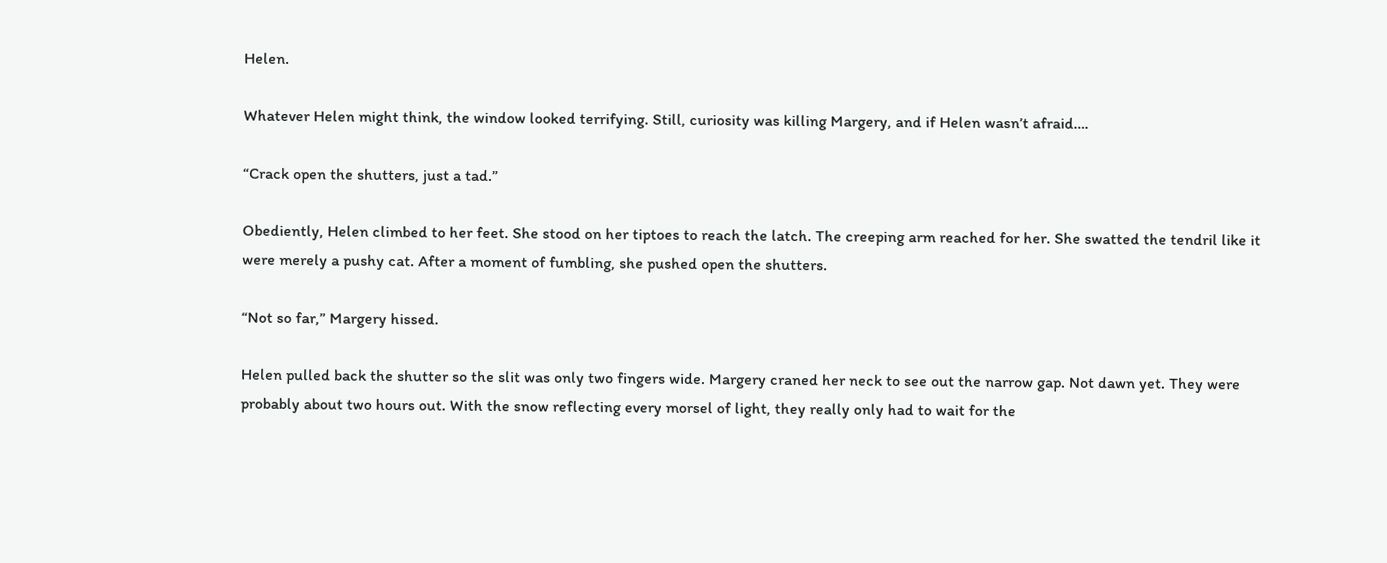Helen.

Whatever Helen might think, the window looked terrifying. Still, curiosity was killing Margery, and if Helen wasn’t afraid….

“Crack open the shutters, just a tad.”

Obediently, Helen climbed to her feet. She stood on her tiptoes to reach the latch. The creeping arm reached for her. She swatted the tendril like it were merely a pushy cat. After a moment of fumbling, she pushed open the shutters.

“Not so far,” Margery hissed.

Helen pulled back the shutter so the slit was only two fingers wide. Margery craned her neck to see out the narrow gap. Not dawn yet. They were probably about two hours out. With the snow reflecting every morsel of light, they really only had to wait for the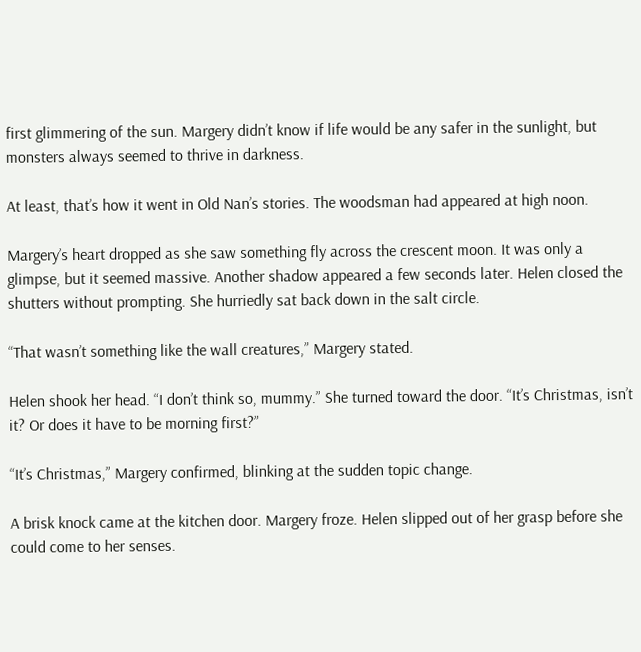first glimmering of the sun. Margery didn’t know if life would be any safer in the sunlight, but monsters always seemed to thrive in darkness.

At least, that’s how it went in Old Nan’s stories. The woodsman had appeared at high noon.

Margery’s heart dropped as she saw something fly across the crescent moon. It was only a glimpse, but it seemed massive. Another shadow appeared a few seconds later. Helen closed the shutters without prompting. She hurriedly sat back down in the salt circle.

“That wasn’t something like the wall creatures,” Margery stated.

Helen shook her head. “I don’t think so, mummy.” She turned toward the door. “It’s Christmas, isn’t it? Or does it have to be morning first?”

“It’s Christmas,” Margery confirmed, blinking at the sudden topic change.

A brisk knock came at the kitchen door. Margery froze. Helen slipped out of her grasp before she could come to her senses.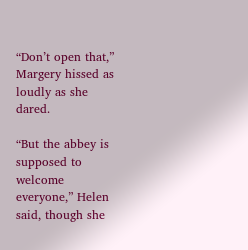“Don’t open that,” Margery hissed as loudly as she dared.

“But the abbey is supposed to welcome everyone,” Helen said, though she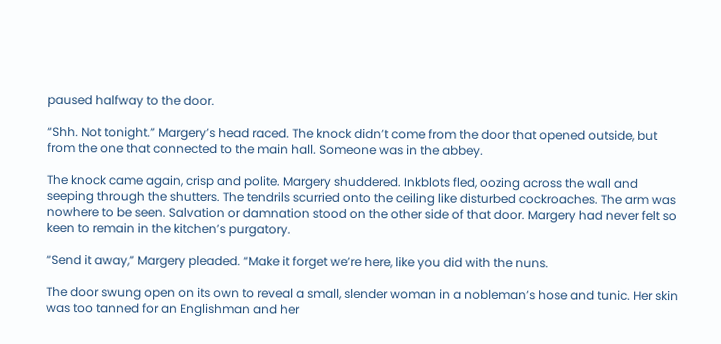paused halfway to the door.

“Shh. Not tonight.” Margery’s head raced. The knock didn’t come from the door that opened outside, but from the one that connected to the main hall. Someone was in the abbey.

The knock came again, crisp and polite. Margery shuddered. Inkblots fled, oozing across the wall and seeping through the shutters. The tendrils scurried onto the ceiling like disturbed cockroaches. The arm was nowhere to be seen. Salvation or damnation stood on the other side of that door. Margery had never felt so keen to remain in the kitchen’s purgatory.

“Send it away,” Margery pleaded. “Make it forget we’re here, like you did with the nuns.

The door swung open on its own to reveal a small, slender woman in a nobleman’s hose and tunic. Her skin was too tanned for an Englishman and her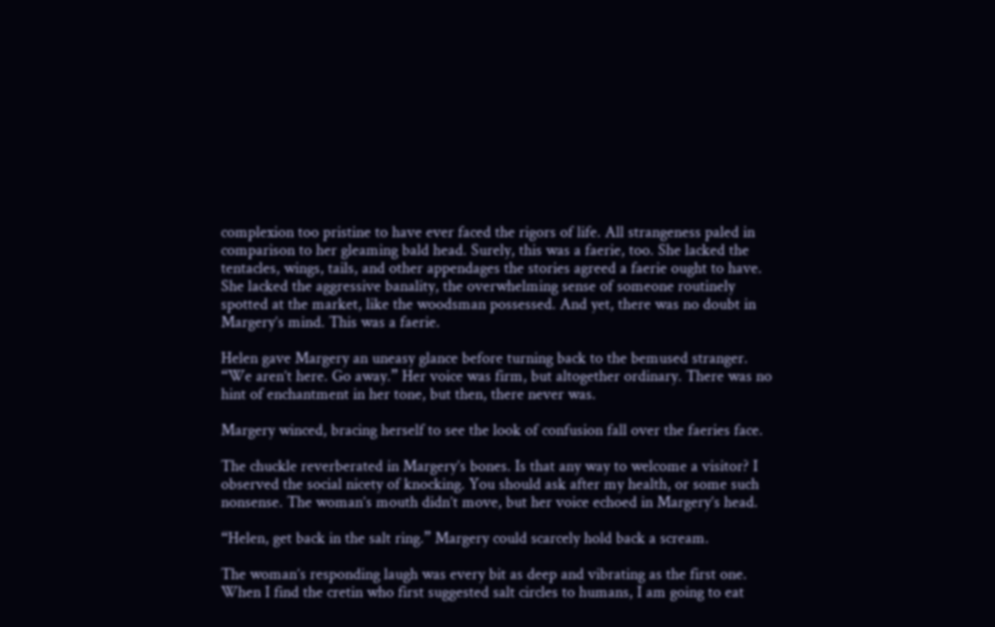complexion too pristine to have ever faced the rigors of life. All strangeness paled in comparison to her gleaming bald head. Surely, this was a faerie, too. She lacked the tentacles, wings, tails, and other appendages the stories agreed a faerie ought to have. She lacked the aggressive banality, the overwhelming sense of someone routinely spotted at the market, like the woodsman possessed. And yet, there was no doubt in Margery’s mind. This was a faerie.

Helen gave Margery an uneasy glance before turning back to the bemused stranger. “We aren’t here. Go away.” Her voice was firm, but altogether ordinary. There was no hint of enchantment in her tone, but then, there never was.

Margery winced, bracing herself to see the look of confusion fall over the faeries face.

The chuckle reverberated in Margery’s bones. Is that any way to welcome a visitor? I observed the social nicety of knocking. You should ask after my health, or some such nonsense. The woman’s mouth didn’t move, but her voice echoed in Margery’s head.

“Helen, get back in the salt ring.” Margery could scarcely hold back a scream.

The woman’s responding laugh was every bit as deep and vibrating as the first one. When I find the cretin who first suggested salt circles to humans, I am going to eat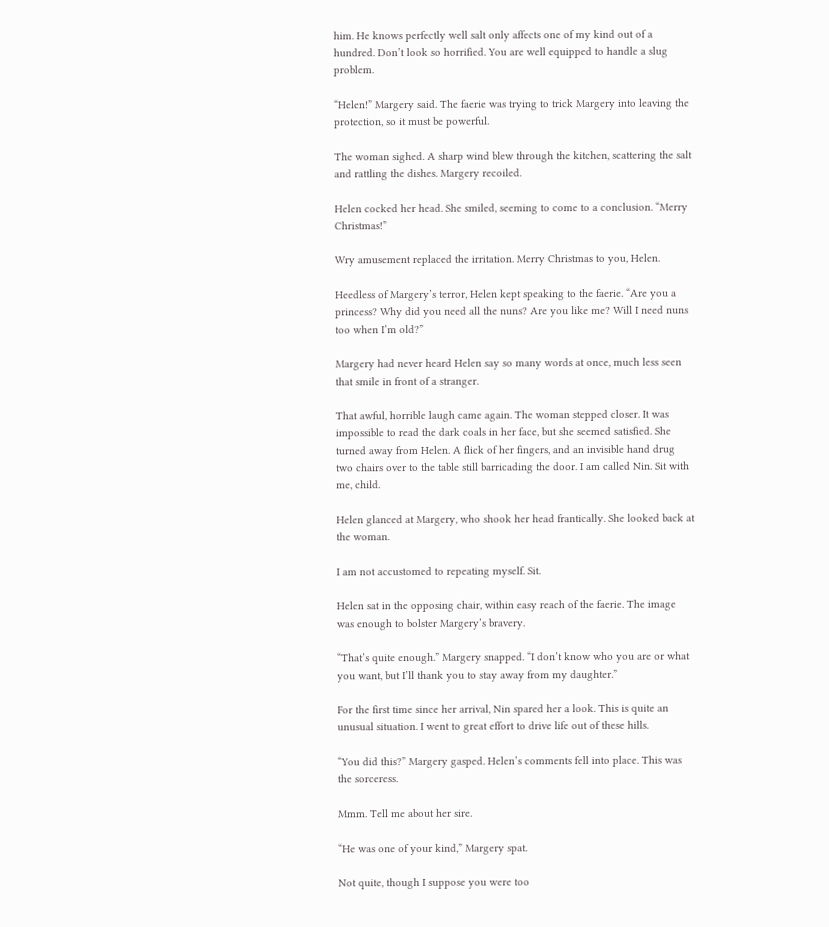him. He knows perfectly well salt only affects one of my kind out of a hundred. Don’t look so horrified. You are well equipped to handle a slug problem.

“Helen!” Margery said. The faerie was trying to trick Margery into leaving the protection, so it must be powerful.

The woman sighed. A sharp wind blew through the kitchen, scattering the salt and rattling the dishes. Margery recoiled.

Helen cocked her head. She smiled, seeming to come to a conclusion. “Merry Christmas!”

Wry amusement replaced the irritation. Merry Christmas to you, Helen.

Heedless of Margery’s terror, Helen kept speaking to the faerie. “Are you a princess? Why did you need all the nuns? Are you like me? Will I need nuns too when I’m old?”

Margery had never heard Helen say so many words at once, much less seen that smile in front of a stranger.

That awful, horrible laugh came again. The woman stepped closer. It was impossible to read the dark coals in her face, but she seemed satisfied. She turned away from Helen. A flick of her fingers, and an invisible hand drug two chairs over to the table still barricading the door. I am called Nin. Sit with me, child.

Helen glanced at Margery, who shook her head frantically. She looked back at the woman.

I am not accustomed to repeating myself. Sit.

Helen sat in the opposing chair, within easy reach of the faerie. The image was enough to bolster Margery’s bravery.

“That’s quite enough.” Margery snapped. “I don’t know who you are or what you want, but I’ll thank you to stay away from my daughter.”

For the first time since her arrival, Nin spared her a look. This is quite an unusual situation. I went to great effort to drive life out of these hills.

“You did this?” Margery gasped. Helen’s comments fell into place. This was the sorceress.

Mmm. Tell me about her sire.

“He was one of your kind,” Margery spat.

Not quite, though I suppose you were too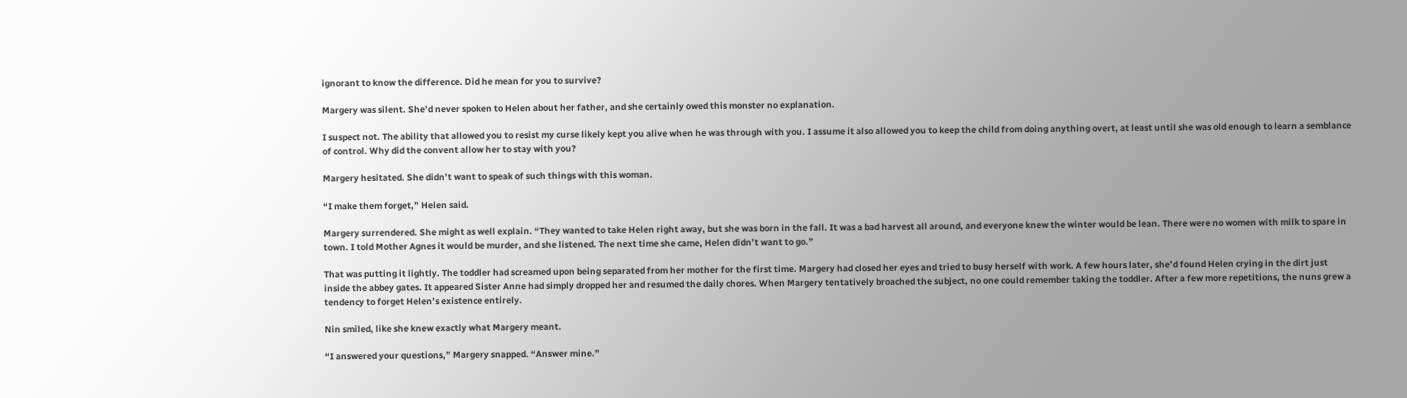ignorant to know the difference. Did he mean for you to survive?

Margery was silent. She’d never spoken to Helen about her father, and she certainly owed this monster no explanation.

I suspect not. The ability that allowed you to resist my curse likely kept you alive when he was through with you. I assume it also allowed you to keep the child from doing anything overt, at least until she was old enough to learn a semblance of control. Why did the convent allow her to stay with you?

Margery hesitated. She didn’t want to speak of such things with this woman.

“I make them forget,” Helen said.

Margery surrendered. She might as well explain. “They wanted to take Helen right away, but she was born in the fall. It was a bad harvest all around, and everyone knew the winter would be lean. There were no women with milk to spare in town. I told Mother Agnes it would be murder, and she listened. The next time she came, Helen didn’t want to go.”

That was putting it lightly. The toddler had screamed upon being separated from her mother for the first time. Margery had closed her eyes and tried to busy herself with work. A few hours later, she’d found Helen crying in the dirt just inside the abbey gates. It appeared Sister Anne had simply dropped her and resumed the daily chores. When Margery tentatively broached the subject, no one could remember taking the toddler. After a few more repetitions, the nuns grew a tendency to forget Helen’s existence entirely.

Nin smiled, like she knew exactly what Margery meant.

“I answered your questions,” Margery snapped. “Answer mine.”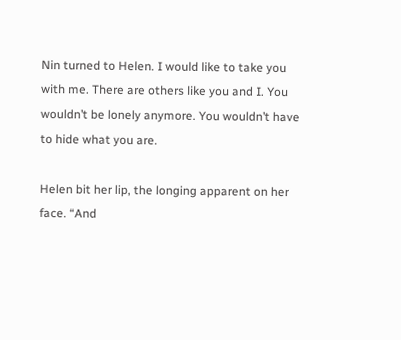Nin turned to Helen. I would like to take you with me. There are others like you and I. You wouldn’t be lonely anymore. You wouldn’t have to hide what you are.

Helen bit her lip, the longing apparent on her face. “And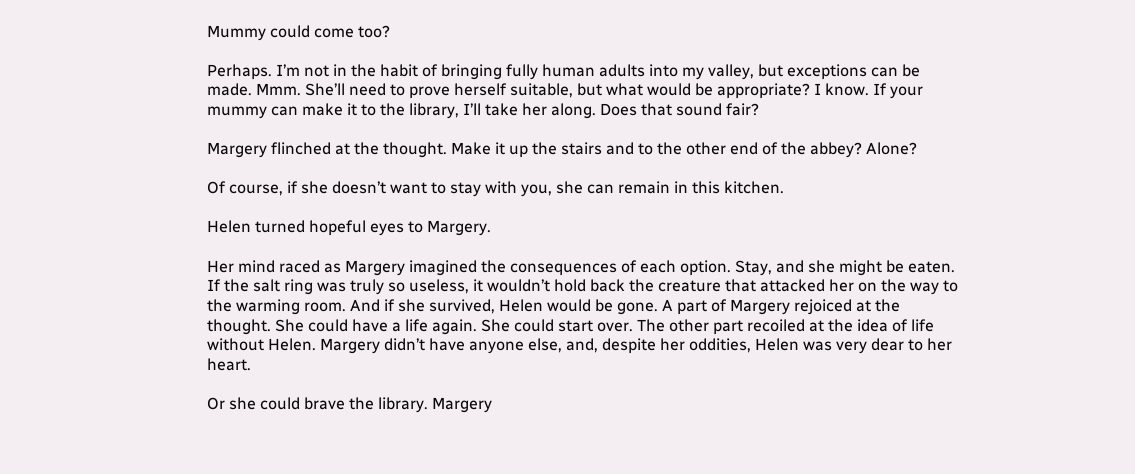Mummy could come too?

Perhaps. I’m not in the habit of bringing fully human adults into my valley, but exceptions can be made. Mmm. She’ll need to prove herself suitable, but what would be appropriate? I know. If your mummy can make it to the library, I’ll take her along. Does that sound fair?

Margery flinched at the thought. Make it up the stairs and to the other end of the abbey? Alone?

Of course, if she doesn’t want to stay with you, she can remain in this kitchen.

Helen turned hopeful eyes to Margery.

Her mind raced as Margery imagined the consequences of each option. Stay, and she might be eaten. If the salt ring was truly so useless, it wouldn’t hold back the creature that attacked her on the way to the warming room. And if she survived, Helen would be gone. A part of Margery rejoiced at the thought. She could have a life again. She could start over. The other part recoiled at the idea of life without Helen. Margery didn’t have anyone else, and, despite her oddities, Helen was very dear to her heart.

Or she could brave the library. Margery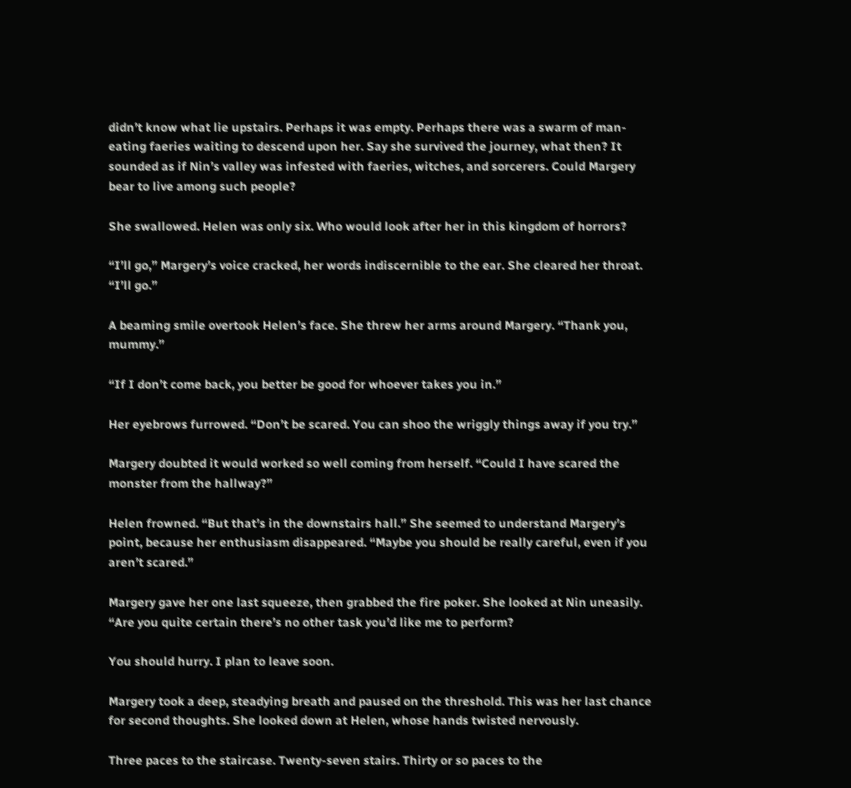didn’t know what lie upstairs. Perhaps it was empty. Perhaps there was a swarm of man-eating faeries waiting to descend upon her. Say she survived the journey, what then? It sounded as if Nin’s valley was infested with faeries, witches, and sorcerers. Could Margery bear to live among such people?

She swallowed. Helen was only six. Who would look after her in this kingdom of horrors?

“I’ll go,” Margery’s voice cracked, her words indiscernible to the ear. She cleared her throat. “I’ll go.”

A beaming smile overtook Helen’s face. She threw her arms around Margery. “Thank you, mummy.”

“If I don’t come back, you better be good for whoever takes you in.”

Her eyebrows furrowed. “Don’t be scared. You can shoo the wriggly things away if you try.”

Margery doubted it would worked so well coming from herself. “Could I have scared the monster from the hallway?”

Helen frowned. “But that’s in the downstairs hall.” She seemed to understand Margery’s point, because her enthusiasm disappeared. “Maybe you should be really careful, even if you aren’t scared.”

Margery gave her one last squeeze, then grabbed the fire poker. She looked at Nin uneasily. “Are you quite certain there’s no other task you’d like me to perform?

You should hurry. I plan to leave soon.

Margery took a deep, steadying breath and paused on the threshold. This was her last chance for second thoughts. She looked down at Helen, whose hands twisted nervously.

Three paces to the staircase. Twenty-seven stairs. Thirty or so paces to the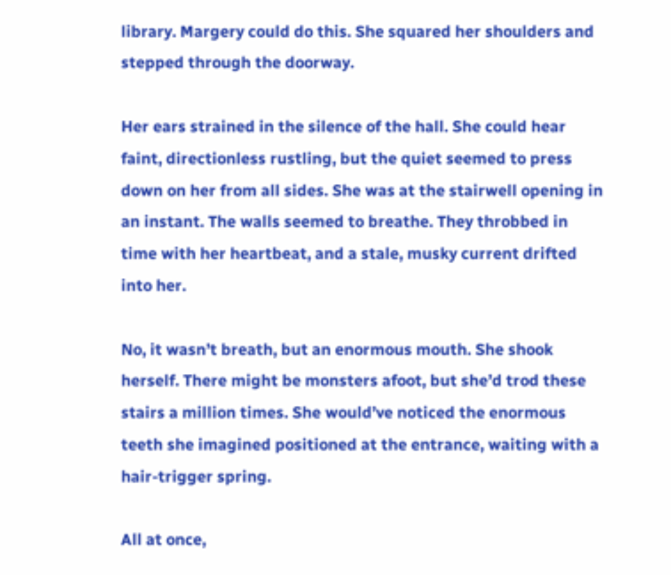library. Margery could do this. She squared her shoulders and stepped through the doorway.

Her ears strained in the silence of the hall. She could hear faint, directionless rustling, but the quiet seemed to press down on her from all sides. She was at the stairwell opening in an instant. The walls seemed to breathe. They throbbed in time with her heartbeat, and a stale, musky current drifted into her.

No, it wasn’t breath, but an enormous mouth. She shook herself. There might be monsters afoot, but she’d trod these stairs a million times. She would’ve noticed the enormous teeth she imagined positioned at the entrance, waiting with a hair-trigger spring.

All at once,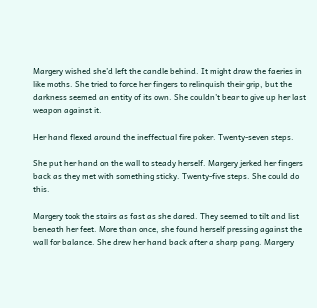Margery wished she’d left the candle behind. It might draw the faeries in like moths. She tried to force her fingers to relinquish their grip, but the darkness seemed an entity of its own. She couldn’t bear to give up her last weapon against it.

Her hand flexed around the ineffectual fire poker. Twenty-seven steps.

She put her hand on the wall to steady herself. Margery jerked her fingers back as they met with something sticky. Twenty-five steps. She could do this.

Margery took the stairs as fast as she dared. They seemed to tilt and list beneath her feet. More than once, she found herself pressing against the wall for balance. She drew her hand back after a sharp pang. Margery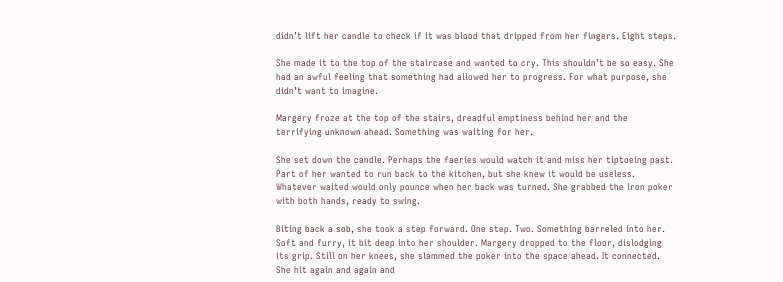didn’t lift her candle to check if it was blood that dripped from her fingers. Eight steps.

She made it to the top of the staircase and wanted to cry. This shouldn’t be so easy. She had an awful feeling that something had allowed her to progress. For what purpose, she didn’t want to imagine.

Margery froze at the top of the stairs, dreadful emptiness behind her and the terrifying unknown ahead. Something was waiting for her.

She set down the candle. Perhaps the faeries would watch it and miss her tiptoeing past. Part of her wanted to run back to the kitchen, but she knew it would be useless. Whatever waited would only pounce when her back was turned. She grabbed the iron poker with both hands, ready to swing.

Biting back a sob, she took a step forward. One step. Two. Something barreled into her. Soft and furry, it bit deep into her shoulder. Margery dropped to the floor, dislodging its grip. Still on her knees, she slammed the poker into the space ahead. It connected. She hit again and again and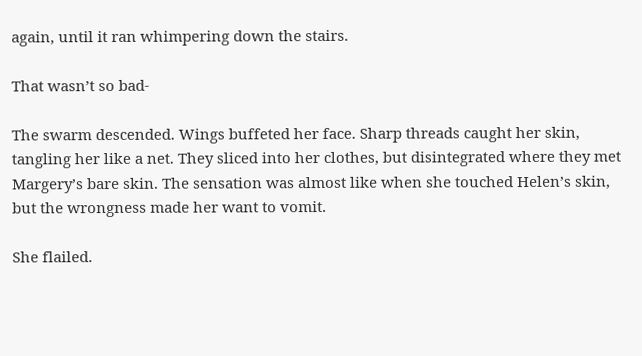again, until it ran whimpering down the stairs.

That wasn’t so bad-

The swarm descended. Wings buffeted her face. Sharp threads caught her skin, tangling her like a net. They sliced into her clothes, but disintegrated where they met Margery’s bare skin. The sensation was almost like when she touched Helen’s skin, but the wrongness made her want to vomit.

She flailed.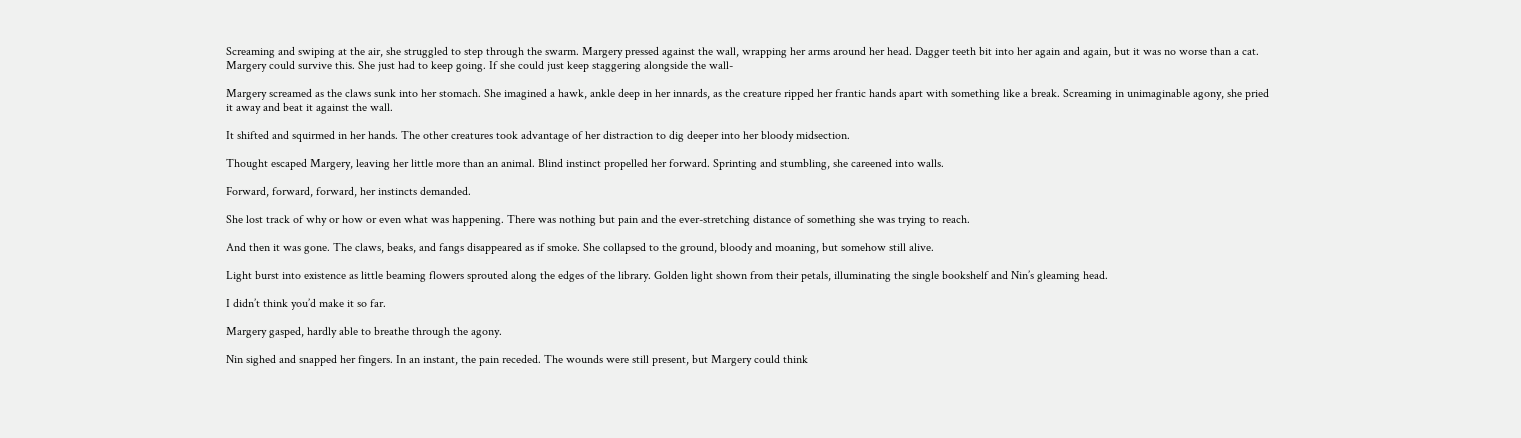Screaming and swiping at the air, she struggled to step through the swarm. Margery pressed against the wall, wrapping her arms around her head. Dagger teeth bit into her again and again, but it was no worse than a cat. Margery could survive this. She just had to keep going. If she could just keep staggering alongside the wall-

Margery screamed as the claws sunk into her stomach. She imagined a hawk, ankle deep in her innards, as the creature ripped her frantic hands apart with something like a break. Screaming in unimaginable agony, she pried it away and beat it against the wall.

It shifted and squirmed in her hands. The other creatures took advantage of her distraction to dig deeper into her bloody midsection.

Thought escaped Margery, leaving her little more than an animal. Blind instinct propelled her forward. Sprinting and stumbling, she careened into walls.

Forward, forward, forward, her instincts demanded.

She lost track of why or how or even what was happening. There was nothing but pain and the ever-stretching distance of something she was trying to reach.

And then it was gone. The claws, beaks, and fangs disappeared as if smoke. She collapsed to the ground, bloody and moaning, but somehow still alive.

Light burst into existence as little beaming flowers sprouted along the edges of the library. Golden light shown from their petals, illuminating the single bookshelf and Nin’s gleaming head.

I didn’t think you’d make it so far.

Margery gasped, hardly able to breathe through the agony.

Nin sighed and snapped her fingers. In an instant, the pain receded. The wounds were still present, but Margery could think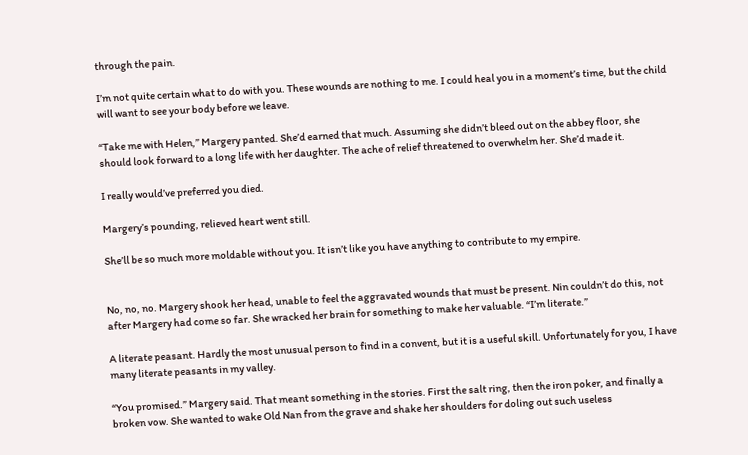through the pain.

I’m not quite certain what to do with you. These wounds are nothing to me. I could heal you in a moment’s time, but the child will want to see your body before we leave.

“Take me with Helen,” Margery panted. She’d earned that much. Assuming she didn’t bleed out on the abbey floor, she should look forward to a long life with her daughter. The ache of relief threatened to overwhelm her. She’d made it.

I really would’ve preferred you died.

Margery’s pounding, relieved heart went still.

She’ll be so much more moldable without you. It isn’t like you have anything to contribute to my empire.


No, no, no. Margery shook her head, unable to feel the aggravated wounds that must be present. Nin couldn’t do this, not after Margery had come so far. She wracked her brain for something to make her valuable. “I’m literate.”

A literate peasant. Hardly the most unusual person to find in a convent, but it is a useful skill. Unfortunately for you, I have many literate peasants in my valley.

“You promised.” Margery said. That meant something in the stories. First the salt ring, then the iron poker, and finally a broken vow. She wanted to wake Old Nan from the grave and shake her shoulders for doling out such useless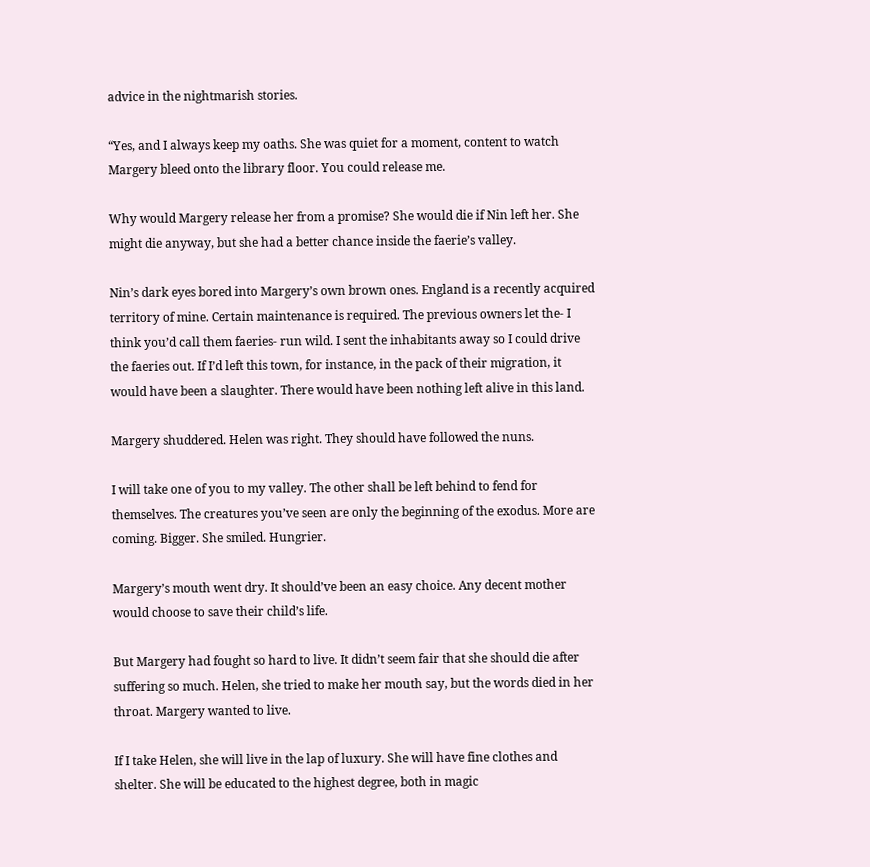advice in the nightmarish stories.

“Yes, and I always keep my oaths. She was quiet for a moment, content to watch Margery bleed onto the library floor. You could release me.

Why would Margery release her from a promise? She would die if Nin left her. She might die anyway, but she had a better chance inside the faerie’s valley.

Nin’s dark eyes bored into Margery’s own brown ones. England is a recently acquired territory of mine. Certain maintenance is required. The previous owners let the- I think you’d call them faeries- run wild. I sent the inhabitants away so I could drive the faeries out. If I’d left this town, for instance, in the pack of their migration, it would have been a slaughter. There would have been nothing left alive in this land.

Margery shuddered. Helen was right. They should have followed the nuns.

I will take one of you to my valley. The other shall be left behind to fend for themselves. The creatures you’ve seen are only the beginning of the exodus. More are coming. Bigger. She smiled. Hungrier.

Margery’s mouth went dry. It should’ve been an easy choice. Any decent mother would choose to save their child’s life.

But Margery had fought so hard to live. It didn’t seem fair that she should die after suffering so much. Helen, she tried to make her mouth say, but the words died in her throat. Margery wanted to live.

If I take Helen, she will live in the lap of luxury. She will have fine clothes and shelter. She will be educated to the highest degree, both in magic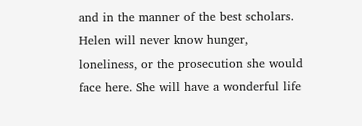and in the manner of the best scholars. Helen will never know hunger, loneliness, or the prosecution she would face here. She will have a wonderful life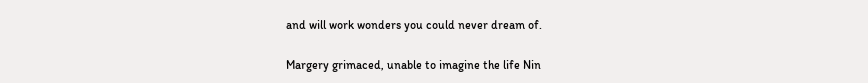and will work wonders you could never dream of.

Margery grimaced, unable to imagine the life Nin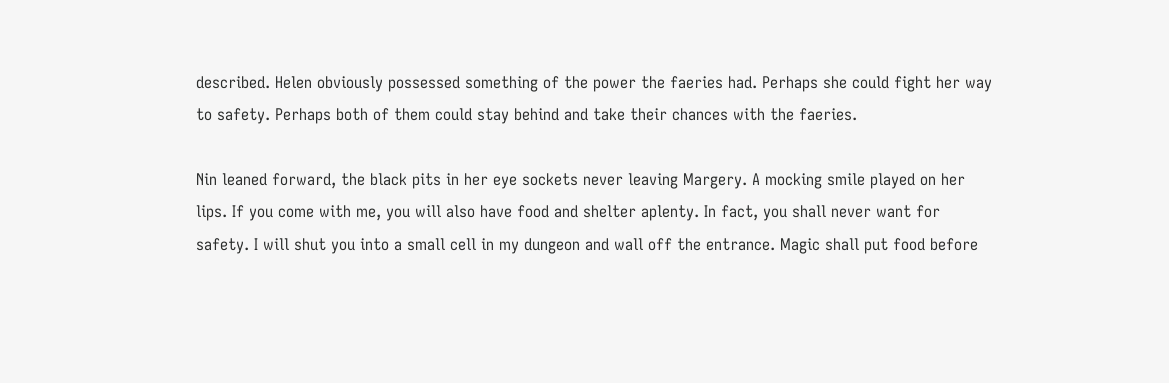described. Helen obviously possessed something of the power the faeries had. Perhaps she could fight her way to safety. Perhaps both of them could stay behind and take their chances with the faeries.

Nin leaned forward, the black pits in her eye sockets never leaving Margery. A mocking smile played on her lips. If you come with me, you will also have food and shelter aplenty. In fact, you shall never want for safety. I will shut you into a small cell in my dungeon and wall off the entrance. Magic shall put food before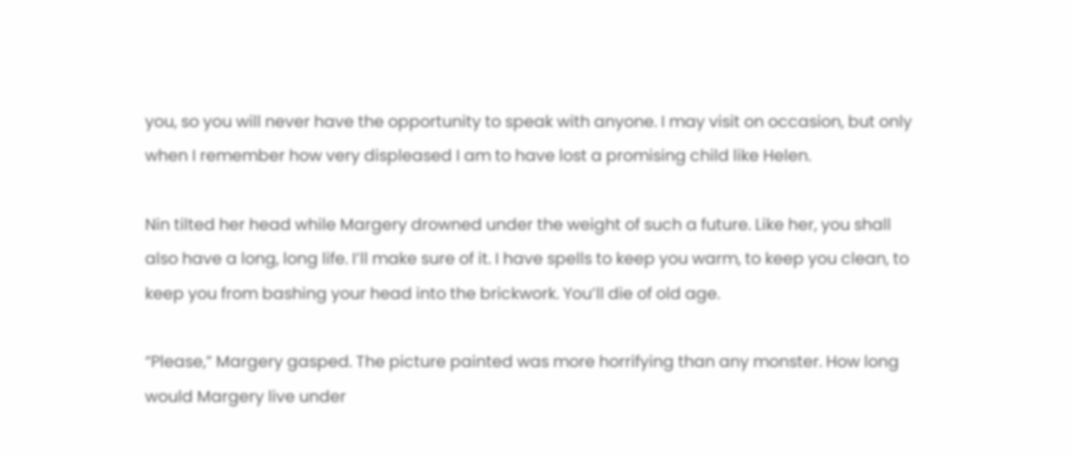you, so you will never have the opportunity to speak with anyone. I may visit on occasion, but only when I remember how very displeased I am to have lost a promising child like Helen.

Nin tilted her head while Margery drowned under the weight of such a future. Like her, you shall also have a long, long life. I’ll make sure of it. I have spells to keep you warm, to keep you clean, to keep you from bashing your head into the brickwork. You’ll die of old age.

“Please,” Margery gasped. The picture painted was more horrifying than any monster. How long would Margery live under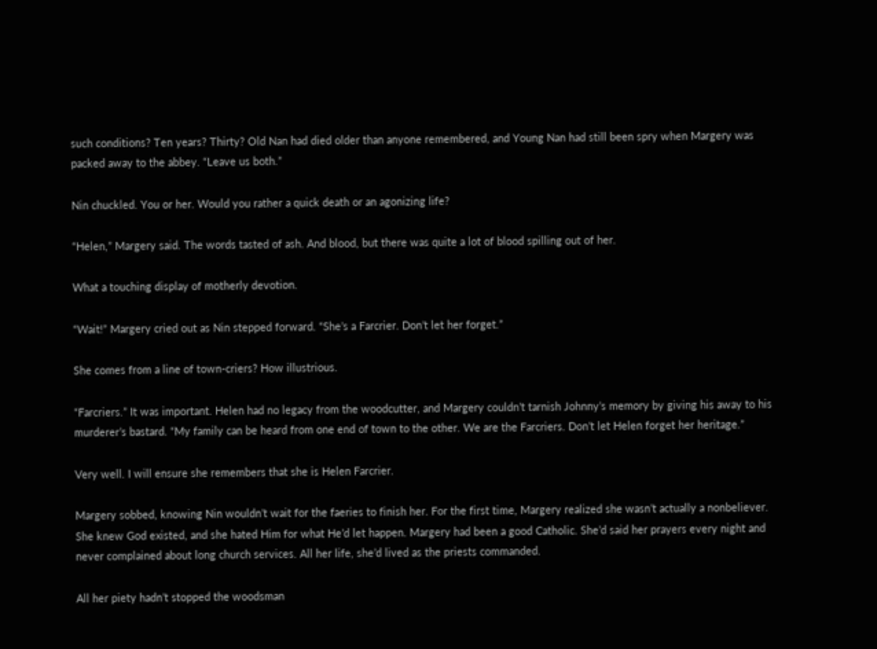such conditions? Ten years? Thirty? Old Nan had died older than anyone remembered, and Young Nan had still been spry when Margery was packed away to the abbey. “Leave us both.”

Nin chuckled. You or her. Would you rather a quick death or an agonizing life?

“Helen,” Margery said. The words tasted of ash. And blood, but there was quite a lot of blood spilling out of her.

What a touching display of motherly devotion.

“Wait!” Margery cried out as Nin stepped forward. “She’s a Farcrier. Don’t let her forget.”

She comes from a line of town-criers? How illustrious.

“Farcriers.” It was important. Helen had no legacy from the woodcutter, and Margery couldn’t tarnish Johnny’s memory by giving his away to his murderer’s bastard. “My family can be heard from one end of town to the other. We are the Farcriers. Don’t let Helen forget her heritage.”

Very well. I will ensure she remembers that she is Helen Farcrier.

Margery sobbed, knowing Nin wouldn’t wait for the faeries to finish her. For the first time, Margery realized she wasn’t actually a nonbeliever. She knew God existed, and she hated Him for what He’d let happen. Margery had been a good Catholic. She’d said her prayers every night and never complained about long church services. All her life, she’d lived as the priests commanded.

All her piety hadn’t stopped the woodsman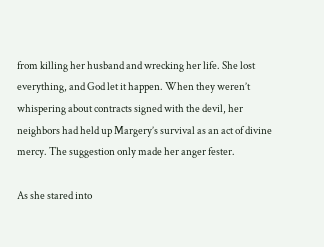from killing her husband and wrecking her life. She lost everything, and God let it happen. When they weren’t whispering about contracts signed with the devil, her neighbors had held up Margery’s survival as an act of divine mercy. The suggestion only made her anger fester.

As she stared into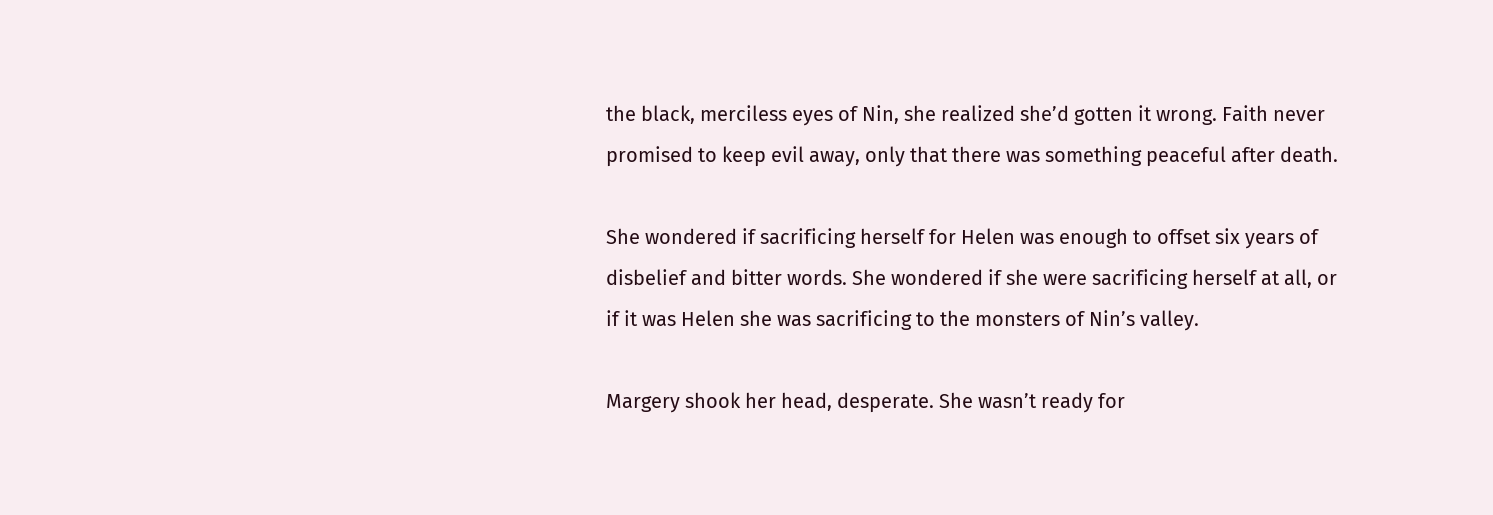the black, merciless eyes of Nin, she realized she’d gotten it wrong. Faith never promised to keep evil away, only that there was something peaceful after death.

She wondered if sacrificing herself for Helen was enough to offset six years of disbelief and bitter words. She wondered if she were sacrificing herself at all, or if it was Helen she was sacrificing to the monsters of Nin’s valley.

Margery shook her head, desperate. She wasn’t ready for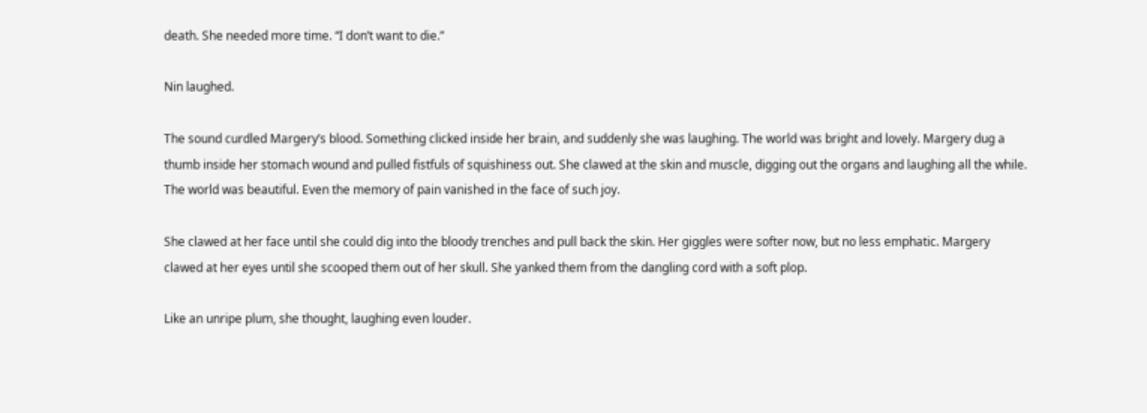death. She needed more time. “I don’t want to die.”

Nin laughed.

The sound curdled Margery’s blood. Something clicked inside her brain, and suddenly she was laughing. The world was bright and lovely. Margery dug a thumb inside her stomach wound and pulled fistfuls of squishiness out. She clawed at the skin and muscle, digging out the organs and laughing all the while. The world was beautiful. Even the memory of pain vanished in the face of such joy.

She clawed at her face until she could dig into the bloody trenches and pull back the skin. Her giggles were softer now, but no less emphatic. Margery clawed at her eyes until she scooped them out of her skull. She yanked them from the dangling cord with a soft plop.

Like an unripe plum, she thought, laughing even louder.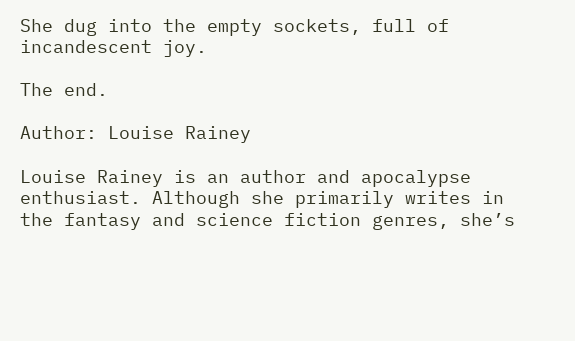She dug into the empty sockets, full of incandescent joy.

The end.

Author: Louise Rainey

Louise Rainey is an author and apocalypse enthusiast. Although she primarily writes in the fantasy and science fiction genres, she’s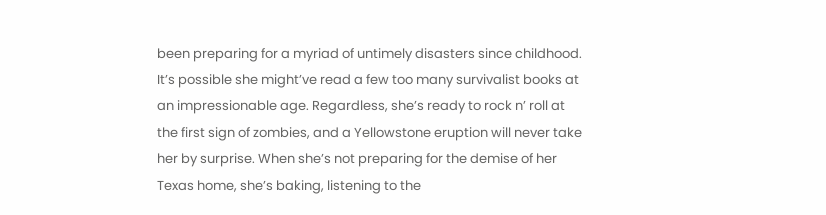been preparing for a myriad of untimely disasters since childhood. It’s possible she might’ve read a few too many survivalist books at an impressionable age. Regardless, she’s ready to rock n’ roll at the first sign of zombies, and a Yellowstone eruption will never take her by surprise. When she’s not preparing for the demise of her Texas home, she’s baking, listening to the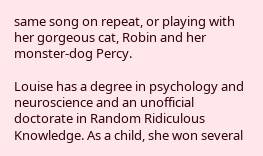same song on repeat, or playing with her gorgeous cat, Robin and her monster-dog Percy.

Louise has a degree in psychology and neuroscience and an unofficial doctorate in Random Ridiculous Knowledge. As a child, she won several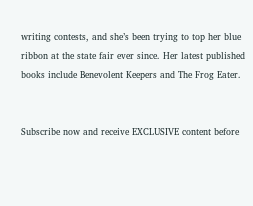writing contests, and she’s been trying to top her blue ribbon at the state fair ever since. Her latest published books include Benevolent Keepers and The Frog Eater.


Subscribe now and receive EXCLUSIVE content before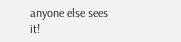anyone else sees it!